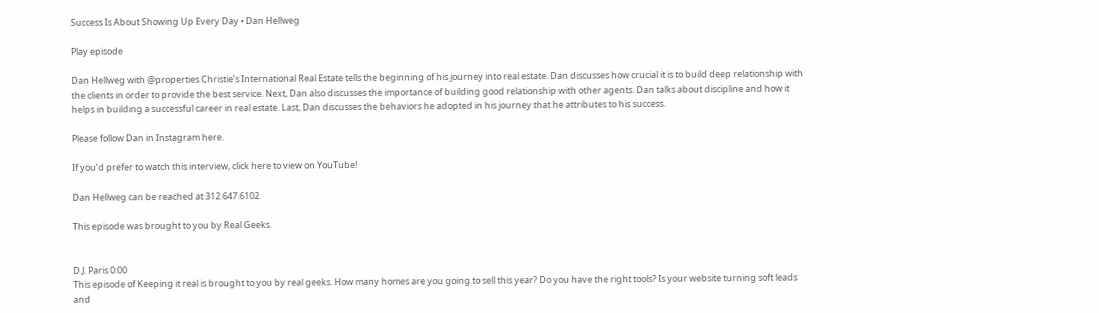Success Is About Showing Up Every Day • Dan Hellweg

Play episode

Dan Hellweg with @properties Christie’s International Real Estate tells the beginning of his journey into real estate. Dan discusses how crucial it is to build deep relationship with the clients in order to provide the best service. Next, Dan also discusses the importance of building good relationship with other agents. Dan talks about discipline and how it helps in building a successful career in real estate. Last, Dan discusses the behaviors he adopted in his journey that he attributes to his success.

Please follow Dan in Instagram here.

If you’d prefer to watch this interview, click here to view on YouTube!

Dan Hellweg can be reached at 312.647.6102

This episode was brought to you by Real Geeks.


D.J. Paris 0:00
This episode of Keeping it real is brought to you by real geeks. How many homes are you going to sell this year? Do you have the right tools? Is your website turning soft leads and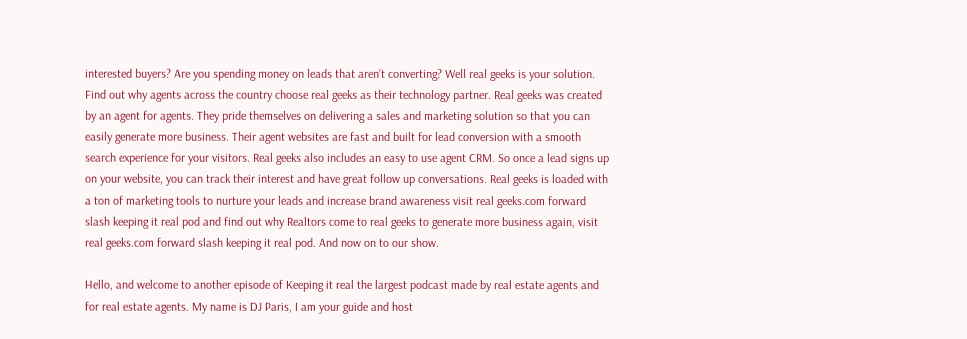interested buyers? Are you spending money on leads that aren’t converting? Well real geeks is your solution. Find out why agents across the country choose real geeks as their technology partner. Real geeks was created by an agent for agents. They pride themselves on delivering a sales and marketing solution so that you can easily generate more business. Their agent websites are fast and built for lead conversion with a smooth search experience for your visitors. Real geeks also includes an easy to use agent CRM. So once a lead signs up on your website, you can track their interest and have great follow up conversations. Real geeks is loaded with a ton of marketing tools to nurture your leads and increase brand awareness visit real geeks.com forward slash keeping it real pod and find out why Realtors come to real geeks to generate more business again, visit real geeks.com forward slash keeping it real pod. And now on to our show.

Hello, and welcome to another episode of Keeping it real the largest podcast made by real estate agents and for real estate agents. My name is DJ Paris, I am your guide and host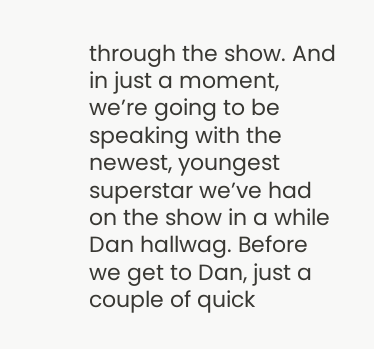through the show. And in just a moment, we’re going to be speaking with the newest, youngest superstar we’ve had on the show in a while Dan hallwag. Before we get to Dan, just a couple of quick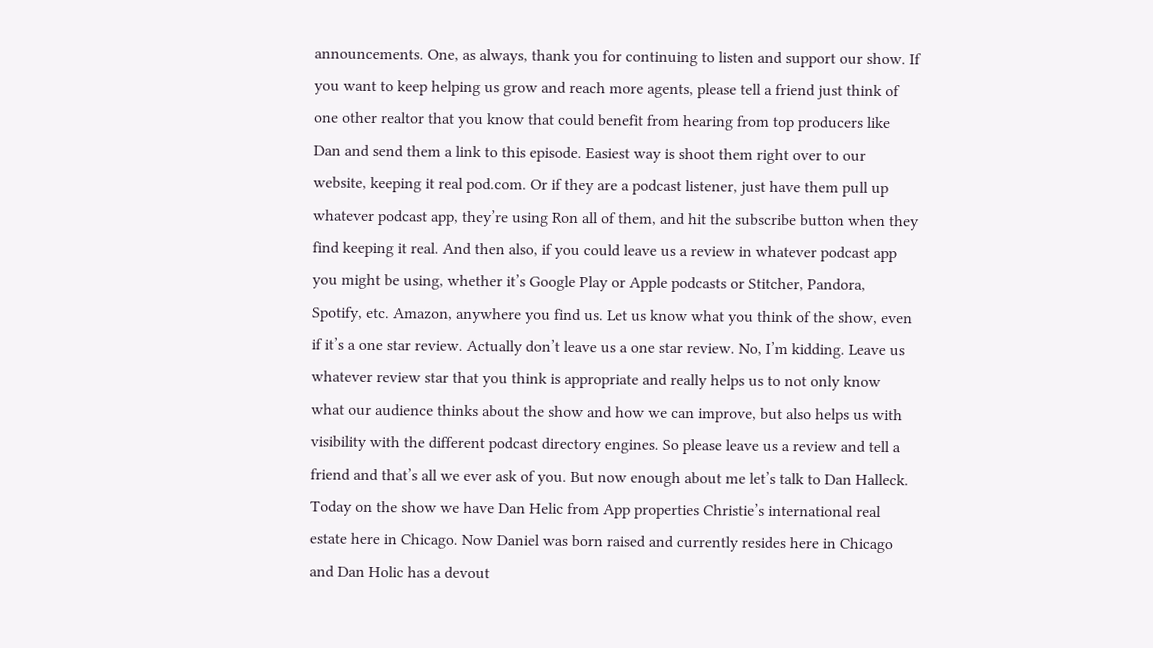announcements. One, as always, thank you for continuing to listen and support our show. If you want to keep helping us grow and reach more agents, please tell a friend just think of one other realtor that you know that could benefit from hearing from top producers like Dan and send them a link to this episode. Easiest way is shoot them right over to our website, keeping it real pod.com. Or if they are a podcast listener, just have them pull up whatever podcast app, they’re using Ron all of them, and hit the subscribe button when they find keeping it real. And then also, if you could leave us a review in whatever podcast app you might be using, whether it’s Google Play or Apple podcasts or Stitcher, Pandora, Spotify, etc. Amazon, anywhere you find us. Let us know what you think of the show, even if it’s a one star review. Actually don’t leave us a one star review. No, I’m kidding. Leave us whatever review star that you think is appropriate and really helps us to not only know what our audience thinks about the show and how we can improve, but also helps us with visibility with the different podcast directory engines. So please leave us a review and tell a friend and that’s all we ever ask of you. But now enough about me let’s talk to Dan Halleck. Today on the show we have Dan Helic from App properties Christie’s international real estate here in Chicago. Now Daniel was born raised and currently resides here in Chicago and Dan Holic has a devout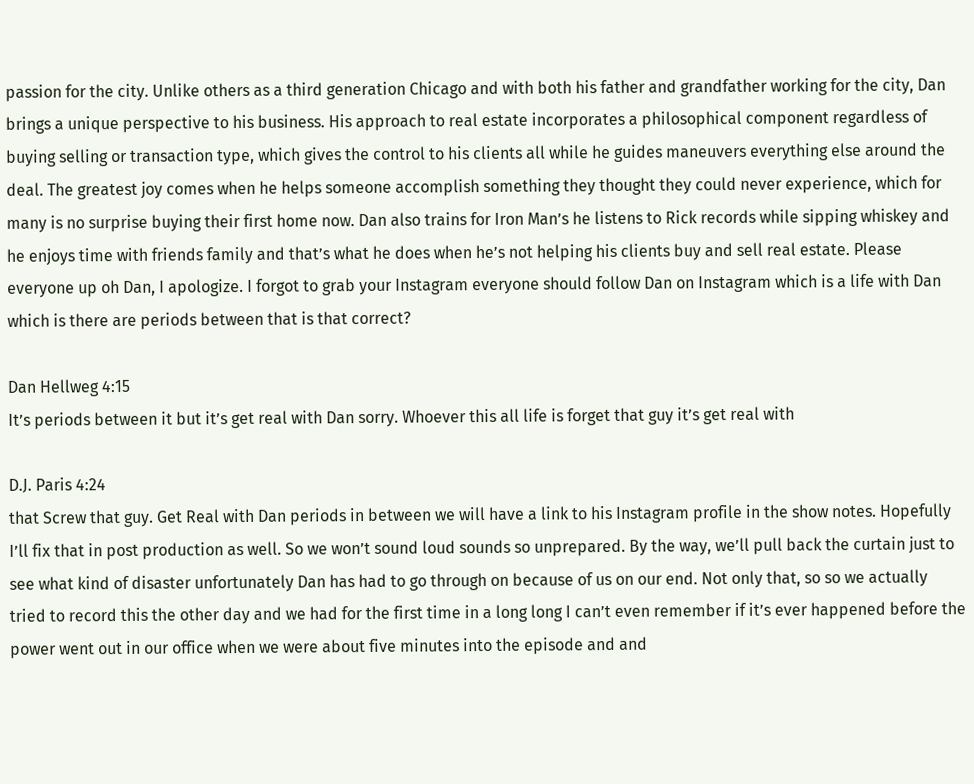passion for the city. Unlike others as a third generation Chicago and with both his father and grandfather working for the city, Dan brings a unique perspective to his business. His approach to real estate incorporates a philosophical component regardless of buying selling or transaction type, which gives the control to his clients all while he guides maneuvers everything else around the deal. The greatest joy comes when he helps someone accomplish something they thought they could never experience, which for many is no surprise buying their first home now. Dan also trains for Iron Man’s he listens to Rick records while sipping whiskey and he enjoys time with friends family and that’s what he does when he’s not helping his clients buy and sell real estate. Please everyone up oh Dan, I apologize. I forgot to grab your Instagram everyone should follow Dan on Instagram which is a life with Dan which is there are periods between that is that correct?

Dan Hellweg 4:15
It’s periods between it but it’s get real with Dan sorry. Whoever this all life is forget that guy it’s get real with

D.J. Paris 4:24
that Screw that guy. Get Real with Dan periods in between we will have a link to his Instagram profile in the show notes. Hopefully I’ll fix that in post production as well. So we won’t sound loud sounds so unprepared. By the way, we’ll pull back the curtain just to see what kind of disaster unfortunately Dan has had to go through on because of us on our end. Not only that, so so we actually tried to record this the other day and we had for the first time in a long long I can’t even remember if it’s ever happened before the power went out in our office when we were about five minutes into the episode and and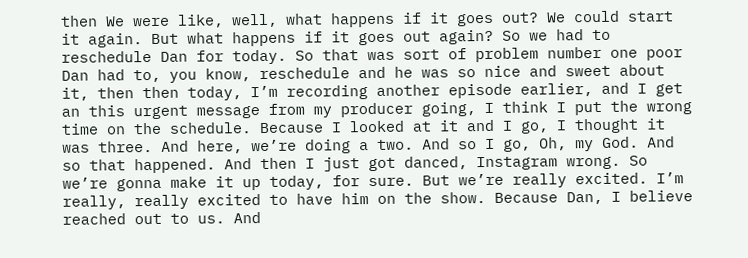then We were like, well, what happens if it goes out? We could start it again. But what happens if it goes out again? So we had to reschedule Dan for today. So that was sort of problem number one poor Dan had to, you know, reschedule and he was so nice and sweet about it, then then today, I’m recording another episode earlier, and I get an this urgent message from my producer going, I think I put the wrong time on the schedule. Because I looked at it and I go, I thought it was three. And here, we’re doing a two. And so I go, Oh, my God. And so that happened. And then I just got danced, Instagram wrong. So we’re gonna make it up today, for sure. But we’re really excited. I’m really, really excited to have him on the show. Because Dan, I believe reached out to us. And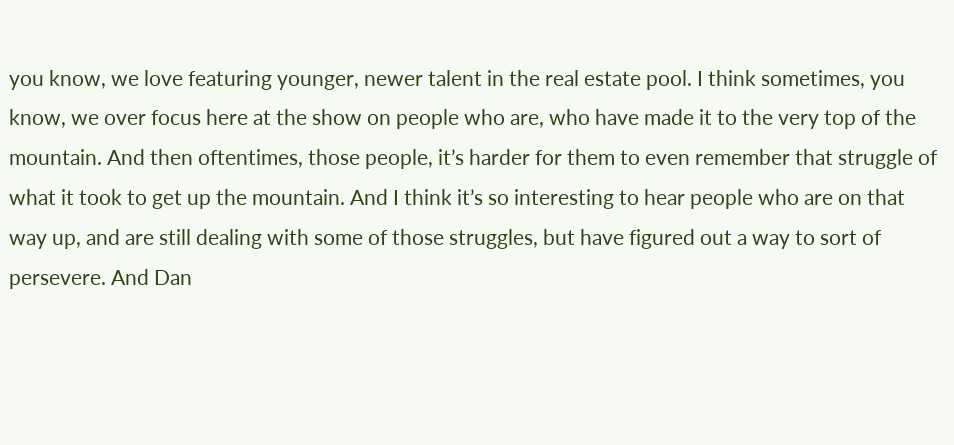you know, we love featuring younger, newer talent in the real estate pool. I think sometimes, you know, we over focus here at the show on people who are, who have made it to the very top of the mountain. And then oftentimes, those people, it’s harder for them to even remember that struggle of what it took to get up the mountain. And I think it’s so interesting to hear people who are on that way up, and are still dealing with some of those struggles, but have figured out a way to sort of persevere. And Dan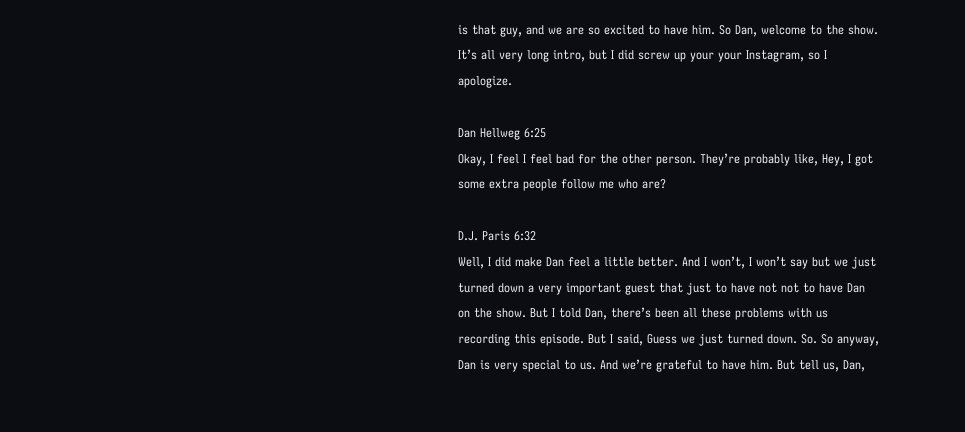is that guy, and we are so excited to have him. So Dan, welcome to the show. It’s all very long intro, but I did screw up your your Instagram, so I apologize.

Dan Hellweg 6:25
Okay, I feel I feel bad for the other person. They’re probably like, Hey, I got some extra people follow me who are?

D.J. Paris 6:32
Well, I did make Dan feel a little better. And I won’t, I won’t say but we just turned down a very important guest that just to have not not to have Dan on the show. But I told Dan, there’s been all these problems with us recording this episode. But I said, Guess we just turned down. So. So anyway, Dan is very special to us. And we’re grateful to have him. But tell us, Dan,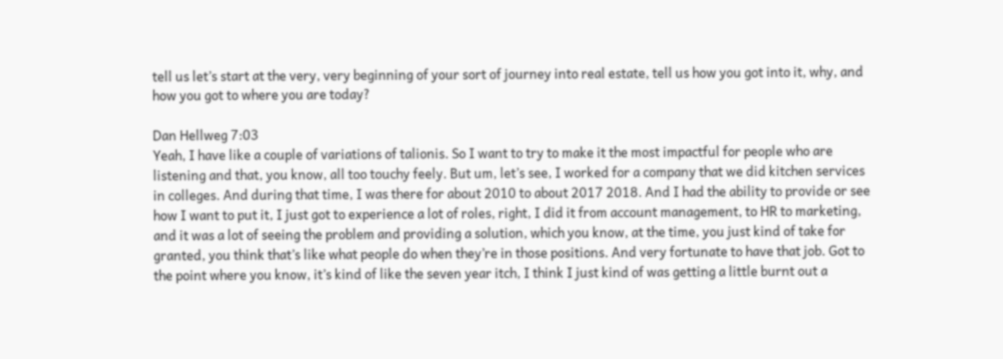tell us let’s start at the very, very beginning of your sort of journey into real estate, tell us how you got into it, why, and how you got to where you are today?

Dan Hellweg 7:03
Yeah, I have like a couple of variations of talionis. So I want to try to make it the most impactful for people who are listening and that, you know, all too touchy feely. But um, let’s see, I worked for a company that we did kitchen services in colleges. And during that time, I was there for about 2010 to about 2017 2018. And I had the ability to provide or see how I want to put it, I just got to experience a lot of roles, right, I did it from account management, to HR to marketing, and it was a lot of seeing the problem and providing a solution, which you know, at the time, you just kind of take for granted, you think that’s like what people do when they’re in those positions. And very fortunate to have that job. Got to the point where you know, it’s kind of like the seven year itch, I think I just kind of was getting a little burnt out a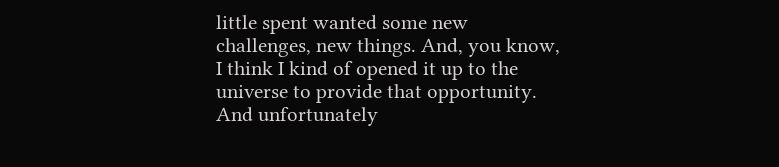little spent wanted some new challenges, new things. And, you know, I think I kind of opened it up to the universe to provide that opportunity. And unfortunately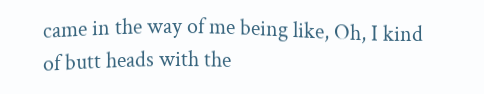came in the way of me being like, Oh, I kind of butt heads with the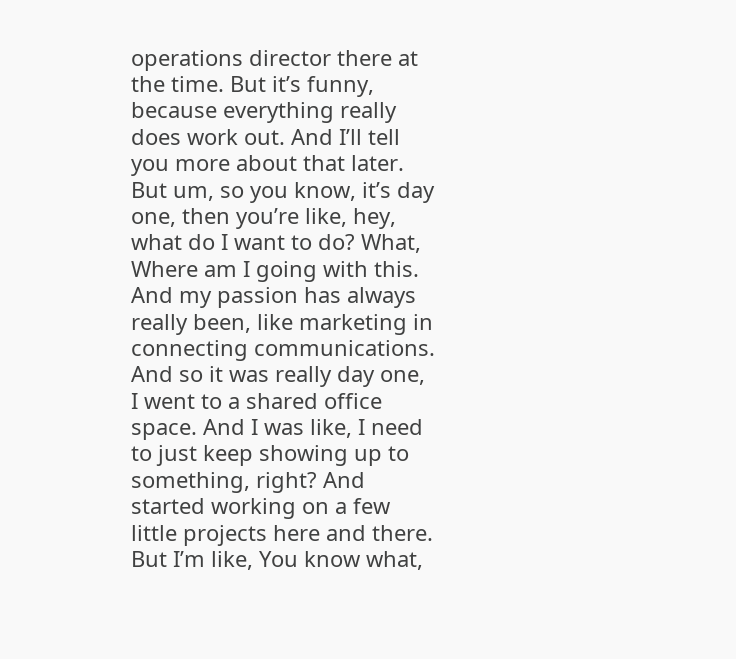operations director there at the time. But it’s funny, because everything really does work out. And I’ll tell you more about that later. But um, so you know, it’s day one, then you’re like, hey, what do I want to do? What, Where am I going with this. And my passion has always really been, like marketing in connecting communications. And so it was really day one, I went to a shared office space. And I was like, I need to just keep showing up to something, right? And started working on a few little projects here and there. But I’m like, You know what,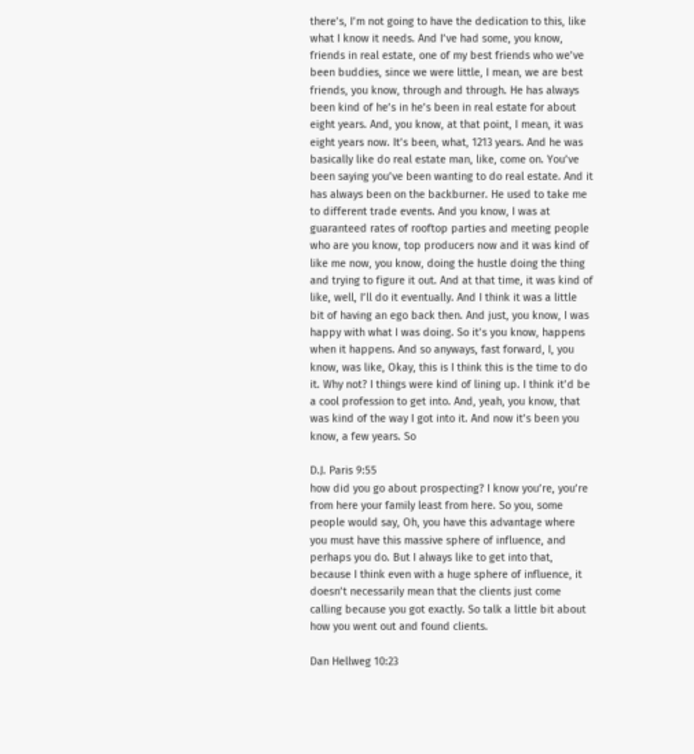there’s, I’m not going to have the dedication to this, like what I know it needs. And I’ve had some, you know, friends in real estate, one of my best friends who we’ve been buddies, since we were little, I mean, we are best friends, you know, through and through. He has always been kind of he’s in he’s been in real estate for about eight years. And, you know, at that point, I mean, it was eight years now. It’s been, what, 1213 years. And he was basically like do real estate man, like, come on. You’ve been saying you’ve been wanting to do real estate. And it has always been on the backburner. He used to take me to different trade events. And you know, I was at guaranteed rates of rooftop parties and meeting people who are you know, top producers now and it was kind of like me now, you know, doing the hustle doing the thing and trying to figure it out. And at that time, it was kind of like, well, I’ll do it eventually. And I think it was a little bit of having an ego back then. And just, you know, I was happy with what I was doing. So it’s you know, happens when it happens. And so anyways, fast forward, I, you know, was like, Okay, this is I think this is the time to do it. Why not? I things were kind of lining up. I think it’d be a cool profession to get into. And, yeah, you know, that was kind of the way I got into it. And now it’s been you know, a few years. So

D.J. Paris 9:55
how did you go about prospecting? I know you’re, you’re from here your family least from here. So you, some people would say, Oh, you have this advantage where you must have this massive sphere of influence, and perhaps you do. But I always like to get into that, because I think even with a huge sphere of influence, it doesn’t necessarily mean that the clients just come calling because you got exactly. So talk a little bit about how you went out and found clients.

Dan Hellweg 10:23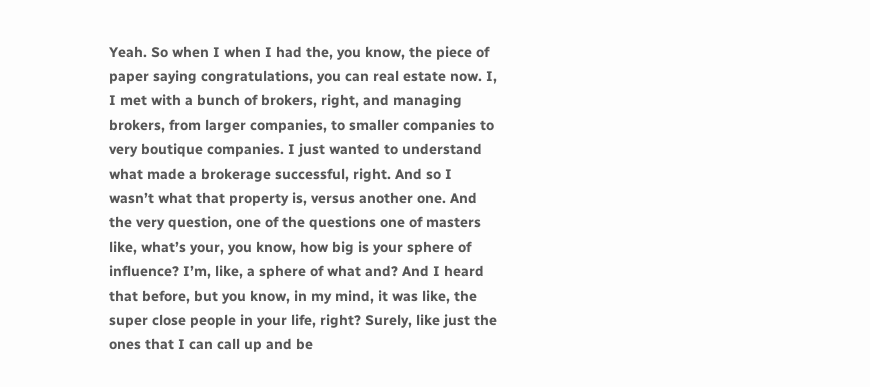Yeah. So when I when I had the, you know, the piece of paper saying congratulations, you can real estate now. I, I met with a bunch of brokers, right, and managing brokers, from larger companies, to smaller companies to very boutique companies. I just wanted to understand what made a brokerage successful, right. And so I wasn’t what that property is, versus another one. And the very question, one of the questions one of masters like, what’s your, you know, how big is your sphere of influence? I’m, like, a sphere of what and? And I heard that before, but you know, in my mind, it was like, the super close people in your life, right? Surely, like just the ones that I can call up and be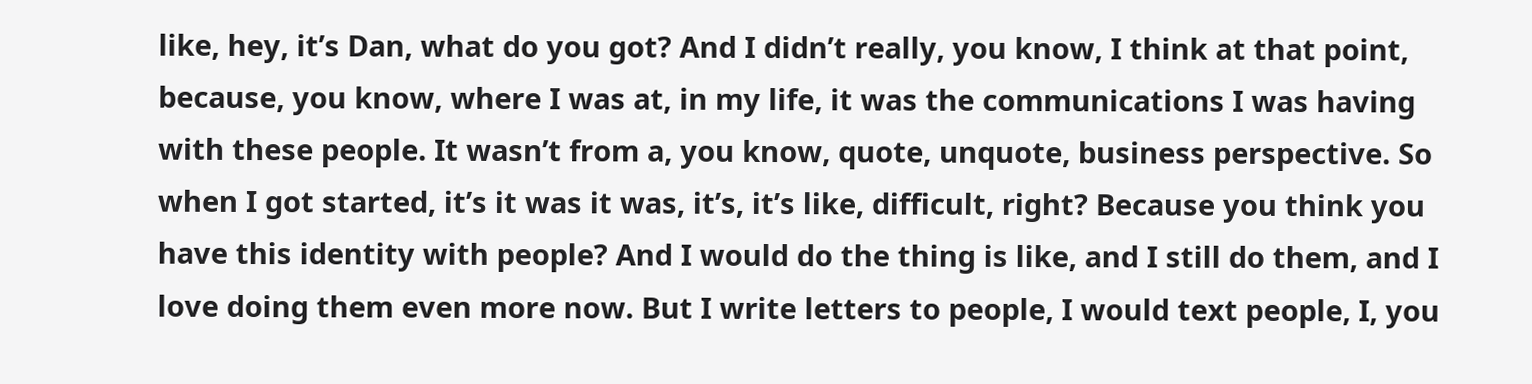like, hey, it’s Dan, what do you got? And I didn’t really, you know, I think at that point, because, you know, where I was at, in my life, it was the communications I was having with these people. It wasn’t from a, you know, quote, unquote, business perspective. So when I got started, it’s it was it was, it’s, it’s like, difficult, right? Because you think you have this identity with people? And I would do the thing is like, and I still do them, and I love doing them even more now. But I write letters to people, I would text people, I, you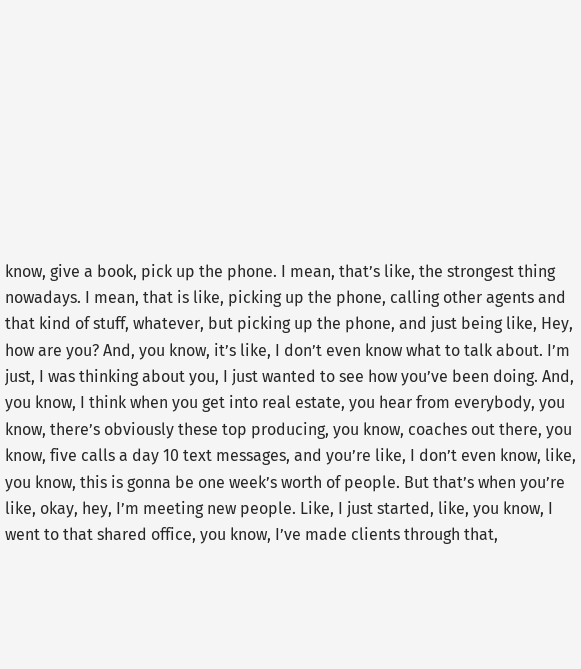know, give a book, pick up the phone. I mean, that’s like, the strongest thing nowadays. I mean, that is like, picking up the phone, calling other agents and that kind of stuff, whatever, but picking up the phone, and just being like, Hey, how are you? And, you know, it’s like, I don’t even know what to talk about. I’m just, I was thinking about you, I just wanted to see how you’ve been doing. And, you know, I think when you get into real estate, you hear from everybody, you know, there’s obviously these top producing, you know, coaches out there, you know, five calls a day 10 text messages, and you’re like, I don’t even know, like, you know, this is gonna be one week’s worth of people. But that’s when you’re like, okay, hey, I’m meeting new people. Like, I just started, like, you know, I went to that shared office, you know, I’ve made clients through that,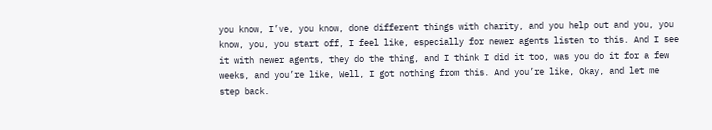you know, I’ve, you know, done different things with charity, and you help out and you, you know, you, you start off, I feel like, especially for newer agents listen to this. And I see it with newer agents, they do the thing, and I think I did it too, was you do it for a few weeks, and you’re like, Well, I got nothing from this. And you’re like, Okay, and let me step back.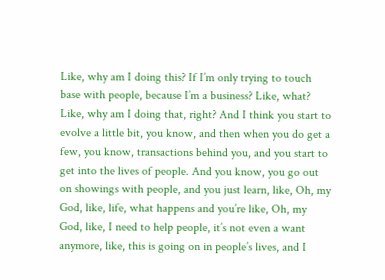Like, why am I doing this? If I’m only trying to touch base with people, because I’m a business? Like, what? Like, why am I doing that, right? And I think you start to evolve a little bit, you know, and then when you do get a few, you know, transactions behind you, and you start to get into the lives of people. And you know, you go out on showings with people, and you just learn, like, Oh, my God, like, life, what happens and you’re like, Oh, my God, like, I need to help people, it’s not even a want anymore, like, this is going on in people’s lives, and I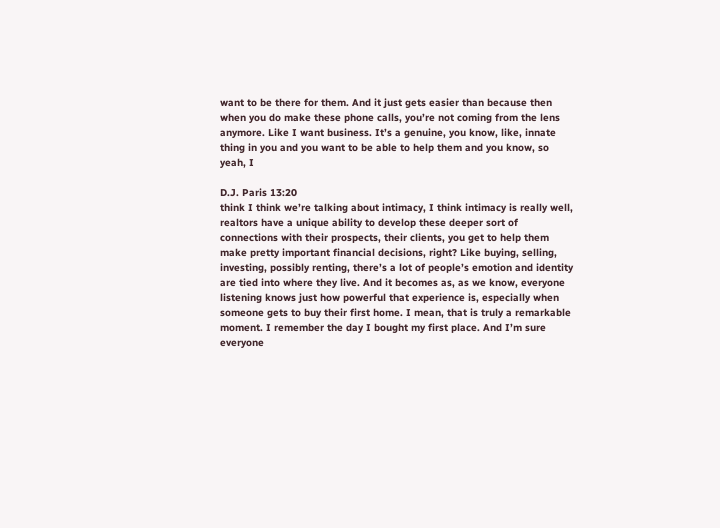want to be there for them. And it just gets easier than because then when you do make these phone calls, you’re not coming from the lens anymore. Like I want business. It’s a genuine, you know, like, innate thing in you and you want to be able to help them and you know, so yeah, I

D.J. Paris 13:20
think I think we’re talking about intimacy, I think intimacy is really well, realtors have a unique ability to develop these deeper sort of connections with their prospects, their clients, you get to help them make pretty important financial decisions, right? Like buying, selling, investing, possibly renting, there’s a lot of people’s emotion and identity are tied into where they live. And it becomes as, as we know, everyone listening knows just how powerful that experience is, especially when someone gets to buy their first home. I mean, that is truly a remarkable moment. I remember the day I bought my first place. And I’m sure everyone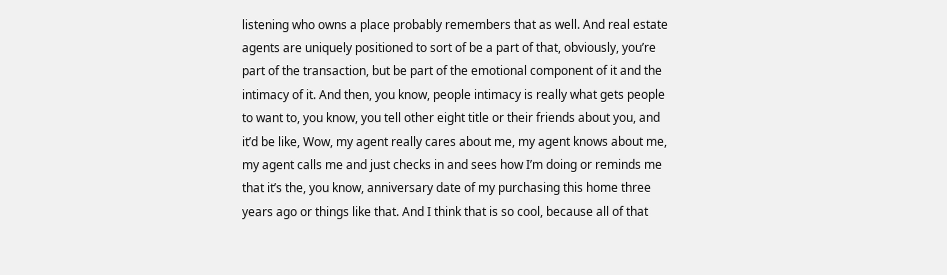listening who owns a place probably remembers that as well. And real estate agents are uniquely positioned to sort of be a part of that, obviously, you’re part of the transaction, but be part of the emotional component of it and the intimacy of it. And then, you know, people intimacy is really what gets people to want to, you know, you tell other eight title or their friends about you, and it’d be like, Wow, my agent really cares about me, my agent knows about me, my agent calls me and just checks in and sees how I’m doing or reminds me that it’s the, you know, anniversary date of my purchasing this home three years ago or things like that. And I think that is so cool, because all of that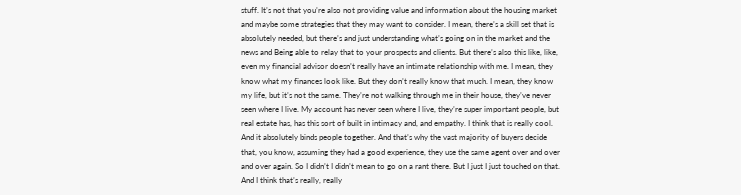stuff. It’s not that you’re also not providing value and information about the housing market and maybe some strategies that they may want to consider. I mean, there’s a skill set that is absolutely needed, but there’s and just understanding what’s going on in the market and the news and Being able to relay that to your prospects and clients. But there’s also this like, like, even my financial advisor doesn’t really have an intimate relationship with me. I mean, they know what my finances look like. But they don’t really know that much. I mean, they know my life, but it’s not the same. They’re not walking through me in their house, they’ve never seen where I live. My account has never seen where I live, they’re super important people, but real estate has, has this sort of built in intimacy and, and empathy. I think that is really cool. And it absolutely binds people together. And that’s why the vast majority of buyers decide that, you know, assuming they had a good experience, they use the same agent over and over and over again. So I didn’t I didn’t mean to go on a rant there. But I just I just touched on that. And I think that’s really, really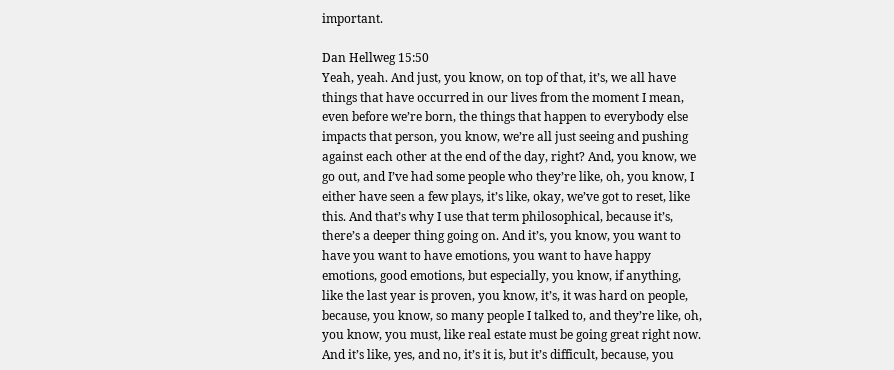important.

Dan Hellweg 15:50
Yeah, yeah. And just, you know, on top of that, it’s, we all have things that have occurred in our lives from the moment I mean, even before we’re born, the things that happen to everybody else impacts that person, you know, we’re all just seeing and pushing against each other at the end of the day, right? And, you know, we go out, and I’ve had some people who they’re like, oh, you know, I either have seen a few plays, it’s like, okay, we’ve got to reset, like this. And that’s why I use that term philosophical, because it’s, there’s a deeper thing going on. And it’s, you know, you want to have you want to have emotions, you want to have happy emotions, good emotions, but especially, you know, if anything, like the last year is proven, you know, it’s, it was hard on people, because, you know, so many people I talked to, and they’re like, oh, you know, you must, like real estate must be going great right now. And it’s like, yes, and no, it’s it is, but it’s difficult, because, you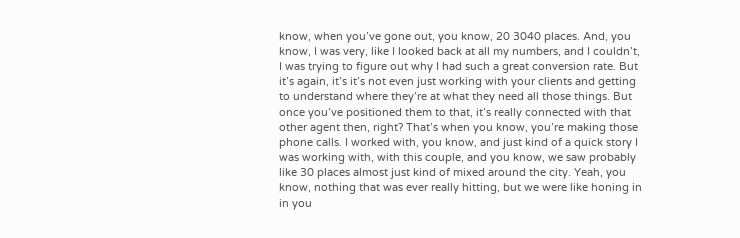know, when you’ve gone out, you know, 20 3040 places. And, you know, I was very, like I looked back at all my numbers, and I couldn’t, I was trying to figure out why I had such a great conversion rate. But it’s again, it’s it’s not even just working with your clients and getting to understand where they’re at what they need all those things. But once you’ve positioned them to that, it’s really connected with that other agent then, right? That’s when you know, you’re making those phone calls. I worked with, you know, and just kind of a quick story I was working with, with this couple, and you know, we saw probably like 30 places almost just kind of mixed around the city. Yeah, you know, nothing that was ever really hitting, but we were like honing in in you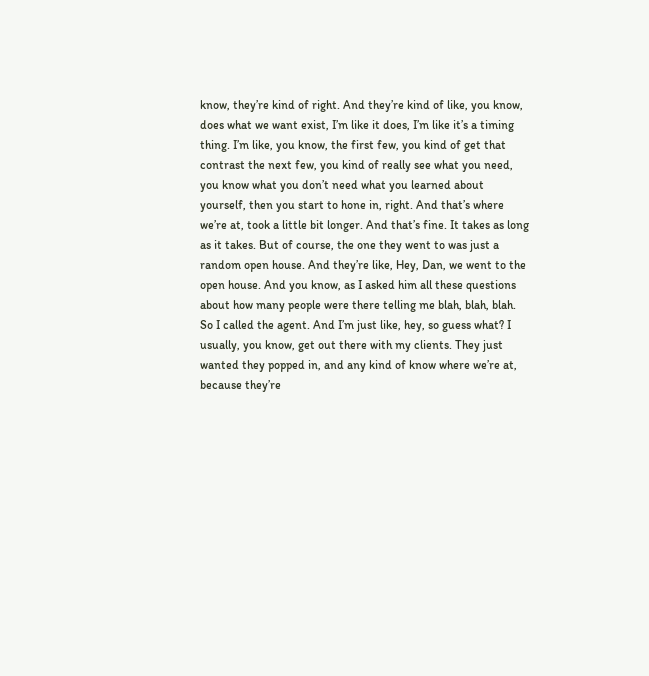know, they’re kind of right. And they’re kind of like, you know, does what we want exist, I’m like it does, I’m like it’s a timing thing. I’m like, you know, the first few, you kind of get that contrast the next few, you kind of really see what you need, you know what you don’t need what you learned about yourself, then you start to hone in, right. And that’s where we’re at, took a little bit longer. And that’s fine. It takes as long as it takes. But of course, the one they went to was just a random open house. And they’re like, Hey, Dan, we went to the open house. And you know, as I asked him all these questions about how many people were there telling me blah, blah, blah. So I called the agent. And I’m just like, hey, so guess what? I usually, you know, get out there with my clients. They just wanted they popped in, and any kind of know where we’re at, because they’re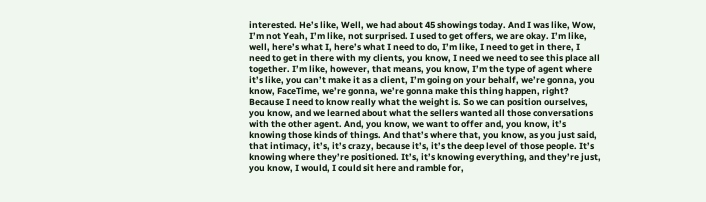interested. He’s like, Well, we had about 45 showings today. And I was like, Wow, I’m not Yeah, I’m like, not surprised. I used to get offers, we are okay. I’m like, well, here’s what I, here’s what I need to do, I’m like, I need to get in there, I need to get in there with my clients, you know, I need we need to see this place all together. I’m like, however, that means, you know, I’m the type of agent where it’s like, you can’t make it as a client, I’m going on your behalf, we’re gonna, you know, FaceTime, we’re gonna, we’re gonna make this thing happen, right? Because I need to know really what the weight is. So we can position ourselves, you know, and we learned about what the sellers wanted all those conversations with the other agent. And, you know, we want to offer and, you know, it’s knowing those kinds of things. And that’s where that, you know, as you just said, that intimacy, it’s, it’s crazy, because it’s, it’s the deep level of those people. It’s knowing where they’re positioned. It’s, it’s knowing everything, and they’re just, you know, I would, I could sit here and ramble for,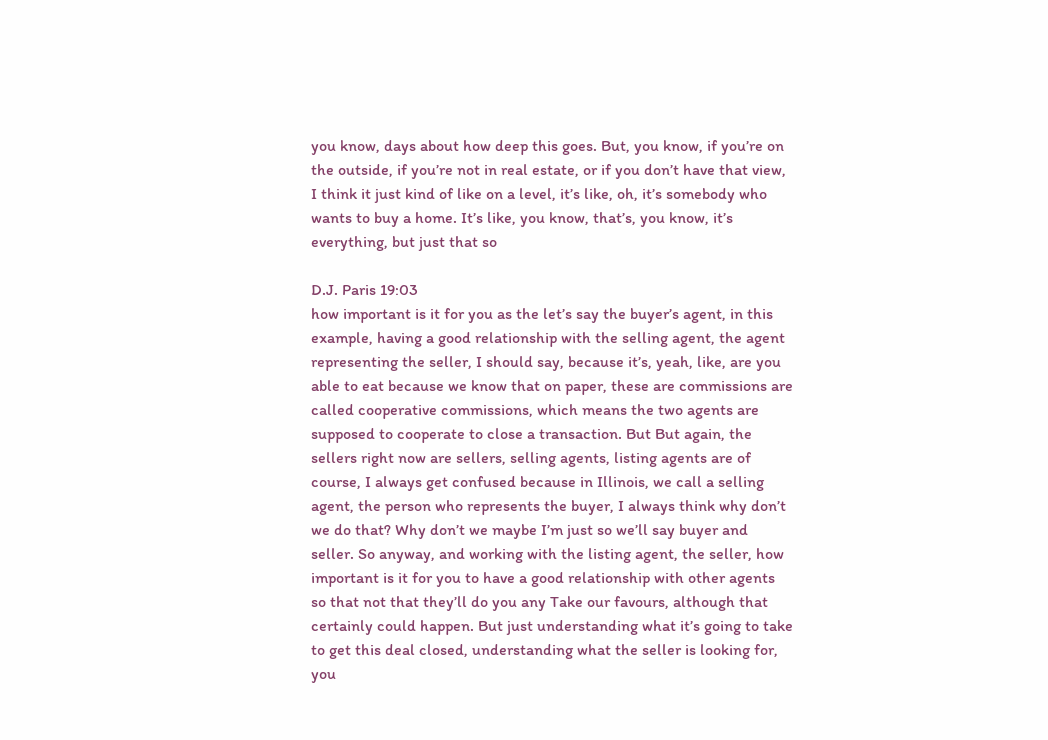you know, days about how deep this goes. But, you know, if you’re on the outside, if you’re not in real estate, or if you don’t have that view, I think it just kind of like on a level, it’s like, oh, it’s somebody who wants to buy a home. It’s like, you know, that’s, you know, it’s everything, but just that so

D.J. Paris 19:03
how important is it for you as the let’s say the buyer’s agent, in this example, having a good relationship with the selling agent, the agent representing the seller, I should say, because it’s, yeah, like, are you able to eat because we know that on paper, these are commissions are called cooperative commissions, which means the two agents are supposed to cooperate to close a transaction. But But again, the sellers right now are sellers, selling agents, listing agents are of course, I always get confused because in Illinois, we call a selling agent, the person who represents the buyer, I always think why don’t we do that? Why don’t we maybe I’m just so we’ll say buyer and seller. So anyway, and working with the listing agent, the seller, how important is it for you to have a good relationship with other agents so that not that they’ll do you any Take our favours, although that certainly could happen. But just understanding what it’s going to take to get this deal closed, understanding what the seller is looking for, you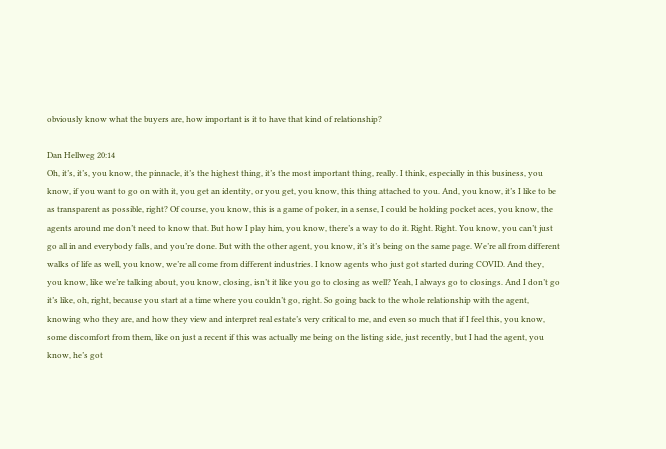obviously know what the buyers are, how important is it to have that kind of relationship?

Dan Hellweg 20:14
Oh, it’s, it’s, you know, the pinnacle, it’s the highest thing, it’s the most important thing, really. I think, especially in this business, you know, if you want to go on with it, you get an identity, or you get, you know, this thing attached to you. And, you know, it’s I like to be as transparent as possible, right? Of course, you know, this is a game of poker, in a sense, I could be holding pocket aces, you know, the agents around me don’t need to know that. But how I play him, you know, there’s a way to do it. Right. Right. You know, you can’t just go all in and everybody falls, and you’re done. But with the other agent, you know, it’s it’s being on the same page. We’re all from different walks of life as well, you know, we’re all come from different industries. I know agents who just got started during COVID. And they, you know, like we’re talking about, you know, closing, isn’t it like you go to closing as well? Yeah, I always go to closings. And I don’t go it’s like, oh, right, because you start at a time where you couldn’t go, right. So going back to the whole relationship with the agent, knowing who they are, and how they view and interpret real estate’s very critical to me, and even so much that if I feel this, you know, some discomfort from them, like on just a recent if this was actually me being on the listing side, just recently, but I had the agent, you know, he’s got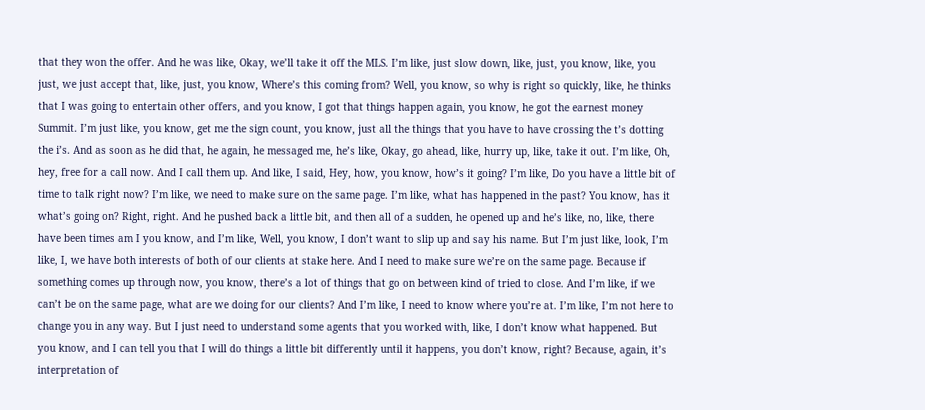that they won the offer. And he was like, Okay, we’ll take it off the MLS. I’m like, just slow down, like, just, you know, like, you just, we just accept that, like, just, you know, Where’s this coming from? Well, you know, so why is right so quickly, like, he thinks that I was going to entertain other offers, and you know, I got that things happen again, you know, he got the earnest money Summit. I’m just like, you know, get me the sign count, you know, just all the things that you have to have crossing the t’s dotting the i’s. And as soon as he did that, he again, he messaged me, he’s like, Okay, go ahead, like, hurry up, like, take it out. I’m like, Oh, hey, free for a call now. And I call them up. And like, I said, Hey, how, you know, how’s it going? I’m like, Do you have a little bit of time to talk right now? I’m like, we need to make sure on the same page. I’m like, what has happened in the past? You know, has it what’s going on? Right, right. And he pushed back a little bit, and then all of a sudden, he opened up and he’s like, no, like, there have been times am I you know, and I’m like, Well, you know, I don’t want to slip up and say his name. But I’m just like, look, I’m like, I, we have both interests of both of our clients at stake here. And I need to make sure we’re on the same page. Because if something comes up through now, you know, there’s a lot of things that go on between kind of tried to close. And I’m like, if we can’t be on the same page, what are we doing for our clients? And I’m like, I need to know where you’re at. I’m like, I’m not here to change you in any way. But I just need to understand some agents that you worked with, like, I don’t know what happened. But you know, and I can tell you that I will do things a little bit differently until it happens, you don’t know, right? Because, again, it’s interpretation of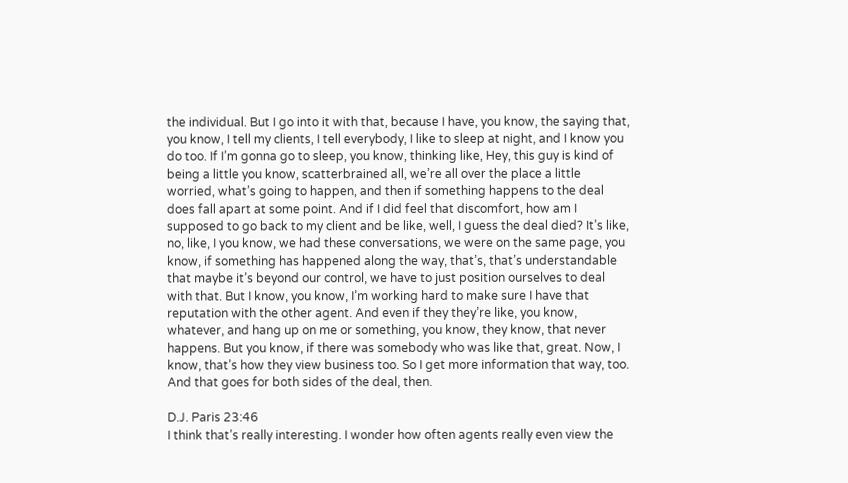the individual. But I go into it with that, because I have, you know, the saying that, you know, I tell my clients, I tell everybody, I like to sleep at night, and I know you do too. If I’m gonna go to sleep, you know, thinking like, Hey, this guy is kind of being a little you know, scatterbrained all, we’re all over the place a little worried, what’s going to happen, and then if something happens to the deal does fall apart at some point. And if I did feel that discomfort, how am I supposed to go back to my client and be like, well, I guess the deal died? It’s like, no, like, I you know, we had these conversations, we were on the same page, you know, if something has happened along the way, that’s, that’s understandable that maybe it’s beyond our control, we have to just position ourselves to deal with that. But I know, you know, I’m working hard to make sure I have that reputation with the other agent. And even if they they’re like, you know, whatever, and hang up on me or something, you know, they know, that never happens. But you know, if there was somebody who was like that, great. Now, I know, that’s how they view business too. So I get more information that way, too. And that goes for both sides of the deal, then.

D.J. Paris 23:46
I think that’s really interesting. I wonder how often agents really even view the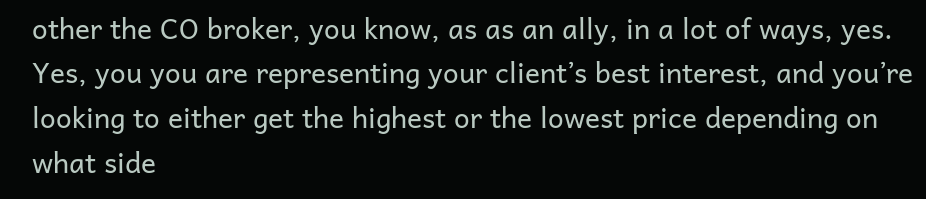other the CO broker, you know, as as an ally, in a lot of ways, yes. Yes, you you are representing your client’s best interest, and you’re looking to either get the highest or the lowest price depending on what side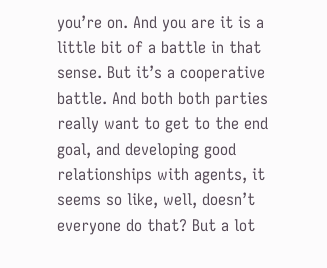you’re on. And you are it is a little bit of a battle in that sense. But it’s a cooperative battle. And both both parties really want to get to the end goal, and developing good relationships with agents, it seems so like, well, doesn’t everyone do that? But a lot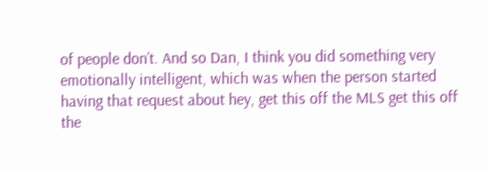of people don’t. And so Dan, I think you did something very emotionally intelligent, which was when the person started having that request about hey, get this off the MLS get this off the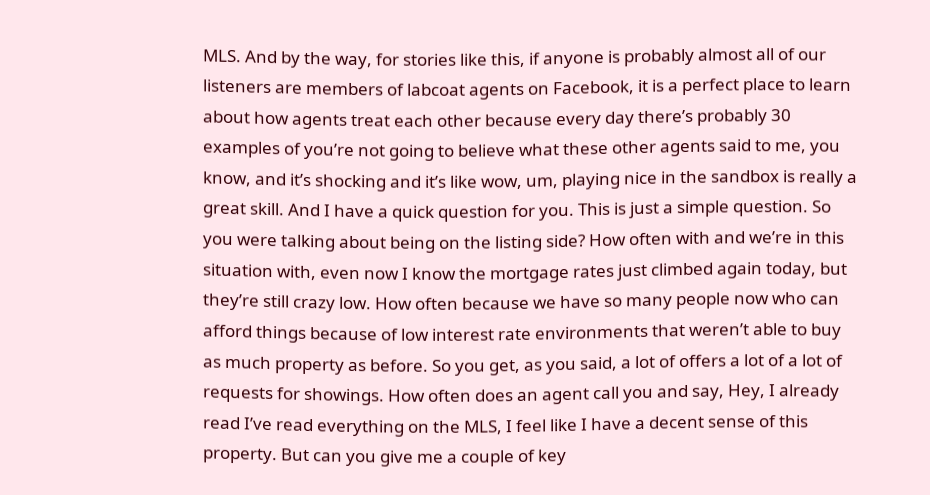MLS. And by the way, for stories like this, if anyone is probably almost all of our listeners are members of labcoat agents on Facebook, it is a perfect place to learn about how agents treat each other because every day there’s probably 30 examples of you’re not going to believe what these other agents said to me, you know, and it’s shocking and it’s like wow, um, playing nice in the sandbox is really a great skill. And I have a quick question for you. This is just a simple question. So you were talking about being on the listing side? How often with and we’re in this situation with, even now I know the mortgage rates just climbed again today, but they’re still crazy low. How often because we have so many people now who can afford things because of low interest rate environments that weren’t able to buy as much property as before. So you get, as you said, a lot of offers a lot of a lot of requests for showings. How often does an agent call you and say, Hey, I already read I’ve read everything on the MLS, I feel like I have a decent sense of this property. But can you give me a couple of key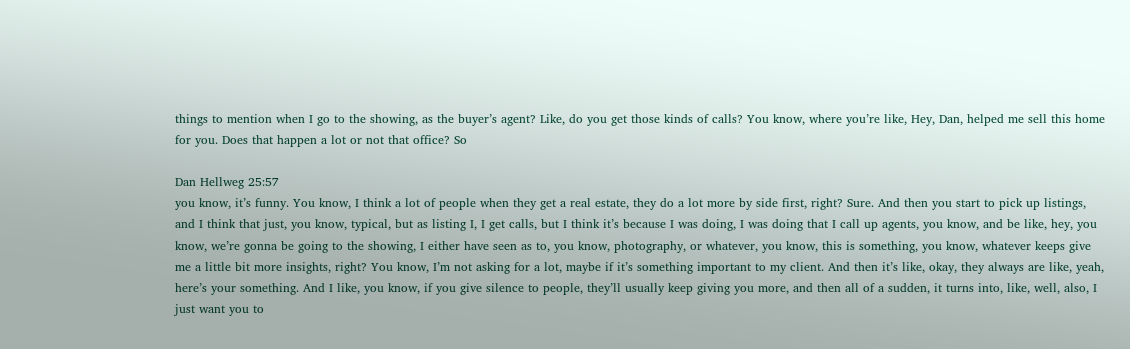things to mention when I go to the showing, as the buyer’s agent? Like, do you get those kinds of calls? You know, where you’re like, Hey, Dan, helped me sell this home for you. Does that happen a lot or not that office? So

Dan Hellweg 25:57
you know, it’s funny. You know, I think a lot of people when they get a real estate, they do a lot more by side first, right? Sure. And then you start to pick up listings, and I think that just, you know, typical, but as listing I, I get calls, but I think it’s because I was doing, I was doing that I call up agents, you know, and be like, hey, you know, we’re gonna be going to the showing, I either have seen as to, you know, photography, or whatever, you know, this is something, you know, whatever keeps give me a little bit more insights, right? You know, I’m not asking for a lot, maybe if it’s something important to my client. And then it’s like, okay, they always are like, yeah, here’s your something. And I like, you know, if you give silence to people, they’ll usually keep giving you more, and then all of a sudden, it turns into, like, well, also, I just want you to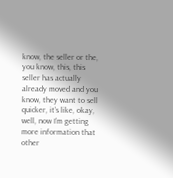know, the seller or the, you know, this, this seller has actually already moved and you know, they want to sell quicker, it’s like, okay, well, now I’m getting more information that other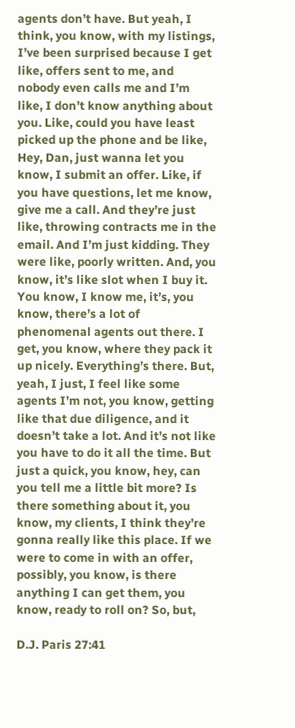agents don’t have. But yeah, I think, you know, with my listings, I’ve been surprised because I get like, offers sent to me, and nobody even calls me and I’m like, I don’t know anything about you. Like, could you have least picked up the phone and be like, Hey, Dan, just wanna let you know, I submit an offer. Like, if you have questions, let me know, give me a call. And they’re just like, throwing contracts me in the email. And I’m just kidding. They were like, poorly written. And, you know, it’s like slot when I buy it. You know, I know me, it’s, you know, there’s a lot of phenomenal agents out there. I get, you know, where they pack it up nicely. Everything’s there. But, yeah, I just, I feel like some agents I’m not, you know, getting like that due diligence, and it doesn’t take a lot. And it’s not like you have to do it all the time. But just a quick, you know, hey, can you tell me a little bit more? Is there something about it, you know, my clients, I think they’re gonna really like this place. If we were to come in with an offer, possibly, you know, is there anything I can get them, you know, ready to roll on? So, but,

D.J. Paris 27:41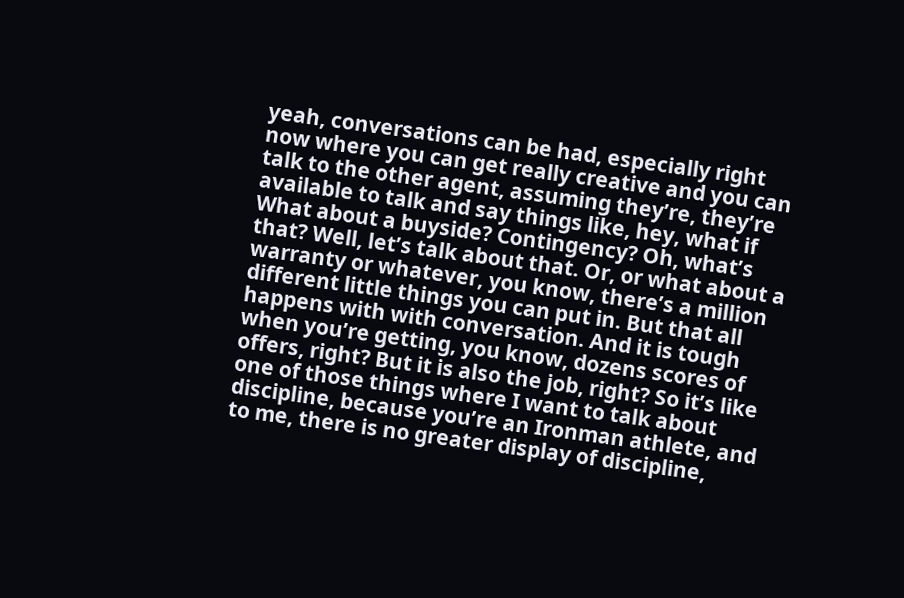yeah, conversations can be had, especially right now where you can get really creative and you can talk to the other agent, assuming they’re, they’re available to talk and say things like, hey, what if What about a buyside? Contingency? Oh, what’s that? Well, let’s talk about that. Or, or what about a warranty or whatever, you know, there’s a million different little things you can put in. But that all happens with with conversation. And it is tough when you’re getting, you know, dozens scores of offers, right? But it is also the job, right? So it’s like one of those things where I want to talk about discipline, because you’re an Ironman athlete, and to me, there is no greater display of discipline,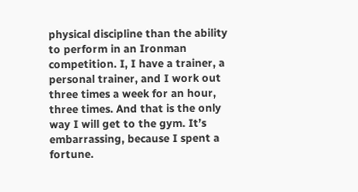physical discipline than the ability to perform in an Ironman competition. I, I have a trainer, a personal trainer, and I work out three times a week for an hour, three times. And that is the only way I will get to the gym. It’s embarrassing, because I spent a fortune.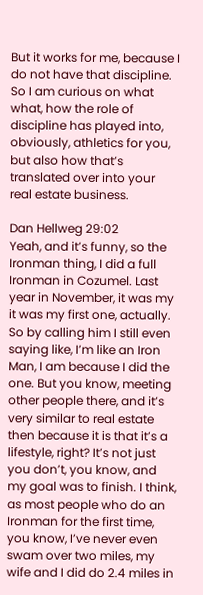But it works for me, because I do not have that discipline. So I am curious on what what, how the role of discipline has played into, obviously, athletics for you, but also how that’s translated over into your real estate business.

Dan Hellweg 29:02
Yeah, and it’s funny, so the Ironman thing, I did a full Ironman in Cozumel. Last year in November, it was my it was my first one, actually. So by calling him I still even saying like, I’m like an Iron Man, I am because I did the one. But you know, meeting other people there, and it’s very similar to real estate then because it is that it’s a lifestyle, right? It’s not just you don’t, you know, and my goal was to finish. I think, as most people who do an Ironman for the first time, you know, I’ve never even swam over two miles, my wife and I did do 2.4 miles in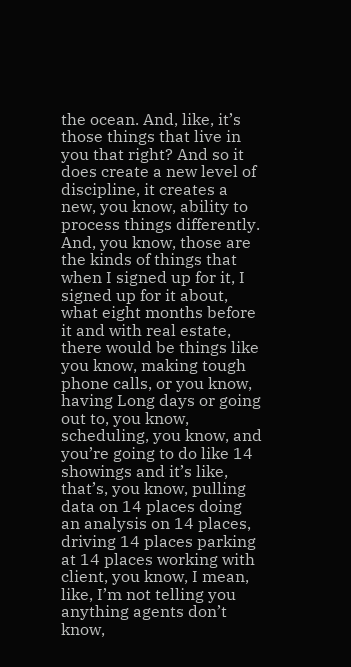the ocean. And, like, it’s those things that live in you that right? And so it does create a new level of discipline, it creates a new, you know, ability to process things differently. And, you know, those are the kinds of things that when I signed up for it, I signed up for it about, what eight months before it and with real estate, there would be things like you know, making tough phone calls, or you know, having Long days or going out to, you know, scheduling, you know, and you’re going to do like 14 showings and it’s like, that’s, you know, pulling data on 14 places doing an analysis on 14 places, driving 14 places parking at 14 places working with client, you know, I mean, like, I’m not telling you anything agents don’t know,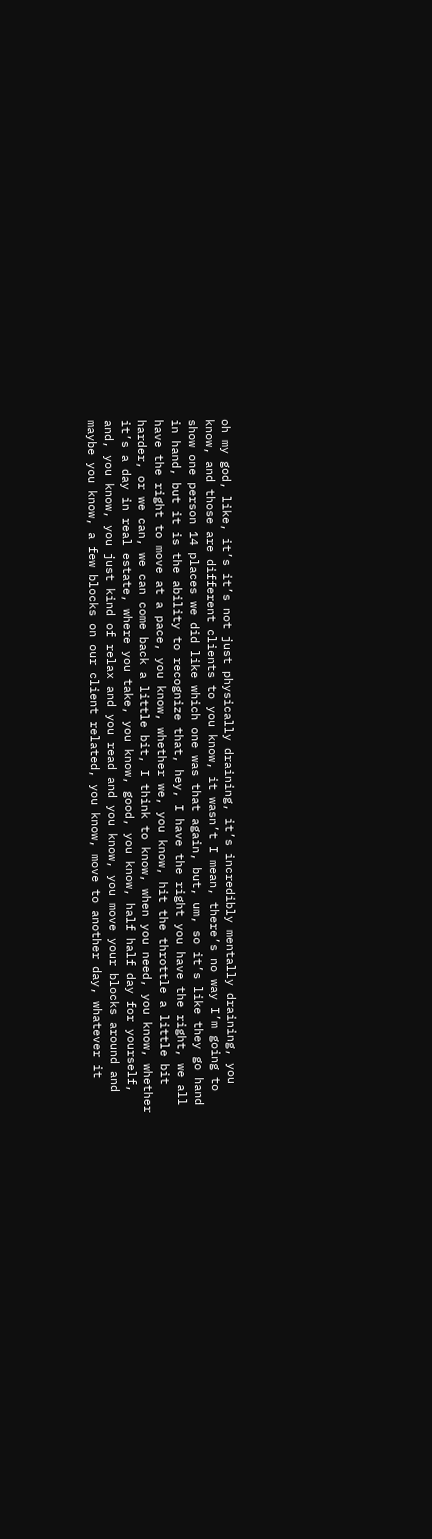oh my god, like, it’s it’s not just physically draining, it’s incredibly mentally draining, you know, and those are different clients to you know, it wasn’t I mean, there’s no way I’m going to show one person 14 places we did like which one was that again, but, um, so it’s like they go hand in hand, but it is the ability to recognize that, hey, I have the right you have the right, we all have the right to move at a pace, you know, whether we, you know, hit the throttle a little bit harder, or we can, we can come back a little bit, I think to know, when you need, you know, whether it’s a day in real estate, where you take, you know, good, you know, half half day for yourself, and, you know, you just kind of relax and you read and you know, you move your blocks around and maybe you know, a few blocks on our client related, you know, move to another day, whatever it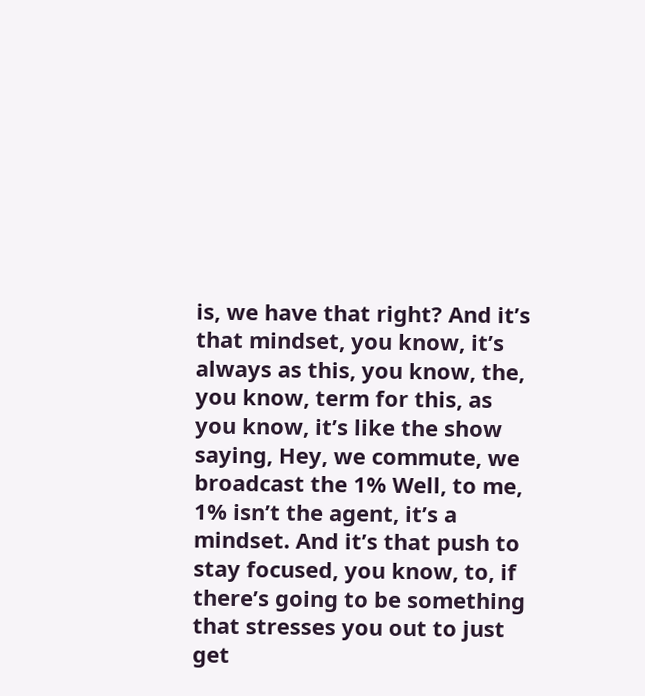is, we have that right? And it’s that mindset, you know, it’s always as this, you know, the, you know, term for this, as you know, it’s like the show saying, Hey, we commute, we broadcast the 1% Well, to me, 1% isn’t the agent, it’s a mindset. And it’s that push to stay focused, you know, to, if there’s going to be something that stresses you out to just get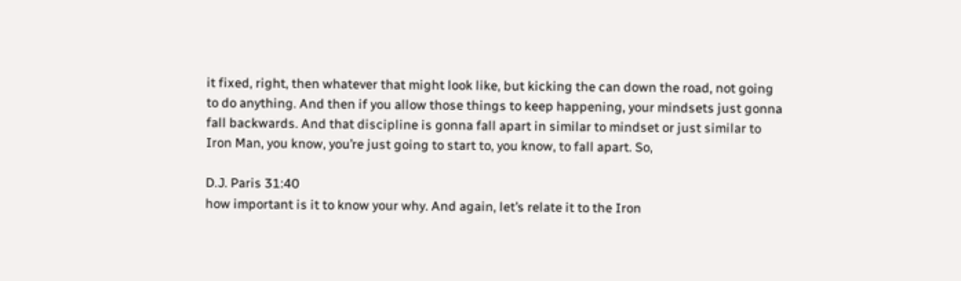it fixed, right, then whatever that might look like, but kicking the can down the road, not going to do anything. And then if you allow those things to keep happening, your mindsets just gonna fall backwards. And that discipline is gonna fall apart in similar to mindset or just similar to Iron Man, you know, you’re just going to start to, you know, to fall apart. So,

D.J. Paris 31:40
how important is it to know your why. And again, let’s relate it to the Iron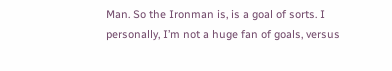Man. So the Ironman is, is a goal of sorts. I personally, I’m not a huge fan of goals, versus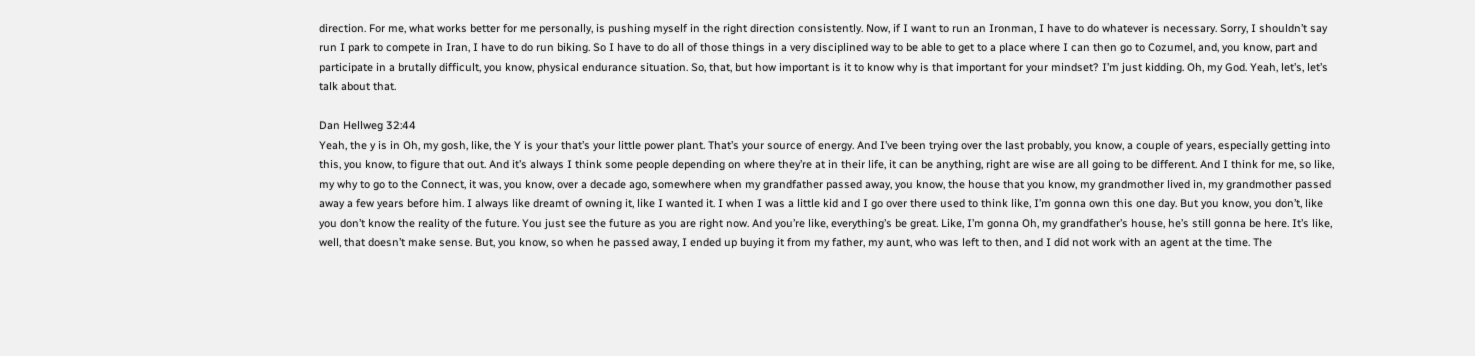direction. For me, what works better for me personally, is pushing myself in the right direction consistently. Now, if I want to run an Ironman, I have to do whatever is necessary. Sorry, I shouldn’t say run I park to compete in Iran, I have to do run biking. So I have to do all of those things in a very disciplined way to be able to get to a place where I can then go to Cozumel, and, you know, part and participate in a brutally difficult, you know, physical endurance situation. So, that, but how important is it to know why is that important for your mindset? I’m just kidding. Oh, my God. Yeah, let’s, let’s talk about that.

Dan Hellweg 32:44
Yeah, the y is in Oh, my gosh, like, the Y is your that’s your little power plant. That’s your source of energy. And I’ve been trying over the last probably, you know, a couple of years, especially getting into this, you know, to figure that out. And it’s always I think some people depending on where they’re at in their life, it can be anything, right are wise are all going to be different. And I think for me, so like, my why to go to the Connect, it was, you know, over a decade ago, somewhere when my grandfather passed away, you know, the house that you know, my grandmother lived in, my grandmother passed away a few years before him. I always like dreamt of owning it, like I wanted it. I when I was a little kid and I go over there used to think like, I’m gonna own this one day. But you know, you don’t, like you don’t know the reality of the future. You just see the future as you are right now. And you’re like, everything’s be great. Like, I’m gonna Oh, my grandfather’s house, he’s still gonna be here. It’s like, well, that doesn’t make sense. But, you know, so when he passed away, I ended up buying it from my father, my aunt, who was left to then, and I did not work with an agent at the time. The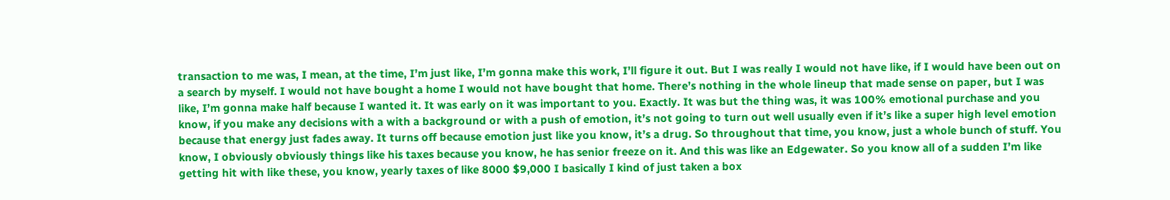transaction to me was, I mean, at the time, I’m just like, I’m gonna make this work, I’ll figure it out. But I was really I would not have like, if I would have been out on a search by myself. I would not have bought a home I would not have bought that home. There’s nothing in the whole lineup that made sense on paper, but I was like, I’m gonna make half because I wanted it. It was early on it was important to you. Exactly. It was but the thing was, it was 100% emotional purchase and you know, if you make any decisions with a with a background or with a push of emotion, it’s not going to turn out well usually even if it’s like a super high level emotion because that energy just fades away. It turns off because emotion just like you know, it’s a drug. So throughout that time, you know, just a whole bunch of stuff. You know, I obviously obviously things like his taxes because you know, he has senior freeze on it. And this was like an Edgewater. So you know all of a sudden I’m like getting hit with like these, you know, yearly taxes of like 8000 $9,000 I basically I kind of just taken a box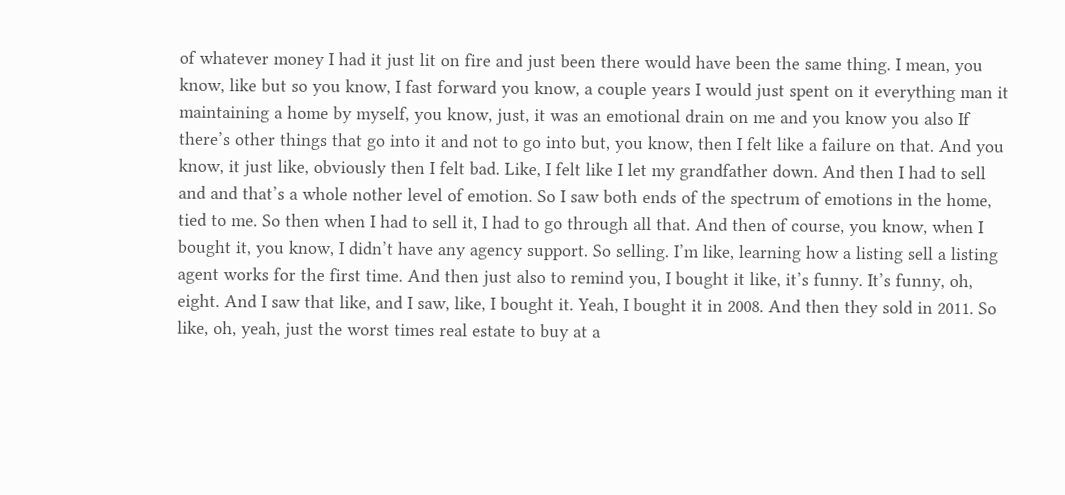of whatever money I had it just lit on fire and just been there would have been the same thing. I mean, you know, like but so you know, I fast forward you know, a couple years I would just spent on it everything man it maintaining a home by myself, you know, just, it was an emotional drain on me and you know you also If there’s other things that go into it and not to go into but, you know, then I felt like a failure on that. And you know, it just like, obviously then I felt bad. Like, I felt like I let my grandfather down. And then I had to sell and and that’s a whole nother level of emotion. So I saw both ends of the spectrum of emotions in the home, tied to me. So then when I had to sell it, I had to go through all that. And then of course, you know, when I bought it, you know, I didn’t have any agency support. So selling. I’m like, learning how a listing sell a listing agent works for the first time. And then just also to remind you, I bought it like, it’s funny. It’s funny, oh, eight. And I saw that like, and I saw, like, I bought it. Yeah, I bought it in 2008. And then they sold in 2011. So like, oh, yeah, just the worst times real estate to buy at a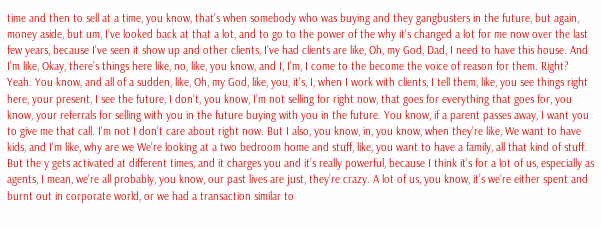time and then to sell at a time, you know, that’s when somebody who was buying and they gangbusters in the future, but again, money aside, but um, I’ve looked back at that a lot, and to go to the power of the why it’s changed a lot for me now over the last few years, because I’ve seen it show up and other clients, I’ve had clients are like, Oh, my God, Dad, I need to have this house. And I’m like, Okay, there’s things here like, no, like, you know, and I, I’m, I come to the become the voice of reason for them. Right? Yeah. You know, and all of a sudden, like, Oh, my God, like, you, it’s, I, when I work with clients, I tell them, like, you see things right here, your present, I see the future, I don’t, you know, I’m not selling for right now, that goes for everything that goes for, you know, your referrals for selling with you in the future buying with you in the future. You know, if a parent passes away, I want you to give me that call. I’m not I don’t care about right now. But I also, you know, in, you know, when they’re like, We want to have kids, and I’m like, why are we We’re looking at a two bedroom home and stuff, like, you want to have a family, all that kind of stuff. But the y gets activated at different times, and it charges you and it’s really powerful, because I think it’s for a lot of us, especially as agents, I mean, we’re all probably, you know, our past lives are just, they’re crazy. A lot of us, you know, it’s we’re either spent and burnt out in corporate world, or we had a transaction similar to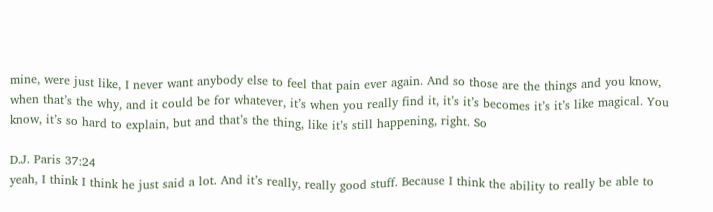mine, were just like, I never want anybody else to feel that pain ever again. And so those are the things and you know, when that’s the why, and it could be for whatever, it’s when you really find it, it’s it’s becomes it’s it’s like magical. You know, it’s so hard to explain, but and that’s the thing, like it’s still happening, right. So

D.J. Paris 37:24
yeah, I think I think he just said a lot. And it’s really, really good stuff. Because I think the ability to really be able to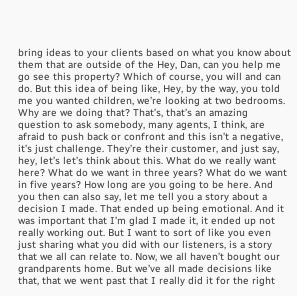bring ideas to your clients based on what you know about them that are outside of the Hey, Dan, can you help me go see this property? Which of course, you will and can do. But this idea of being like, Hey, by the way, you told me you wanted children, we’re looking at two bedrooms. Why are we doing that? That’s, that’s an amazing question to ask somebody, many agents, I think, are afraid to push back or confront and this isn’t a negative, it’s just challenge. They’re their customer, and just say, hey, let’s let’s think about this. What do we really want here? What do we want in three years? What do we want in five years? How long are you going to be here. And you then can also say, let me tell you a story about a decision I made. That ended up being emotional. And it was important that I’m glad I made it, it ended up not really working out. But I want to sort of like you even just sharing what you did with our listeners, is a story that we all can relate to. Now, we all haven’t bought our grandparents home. But we’ve all made decisions like that, that we went past that I really did it for the right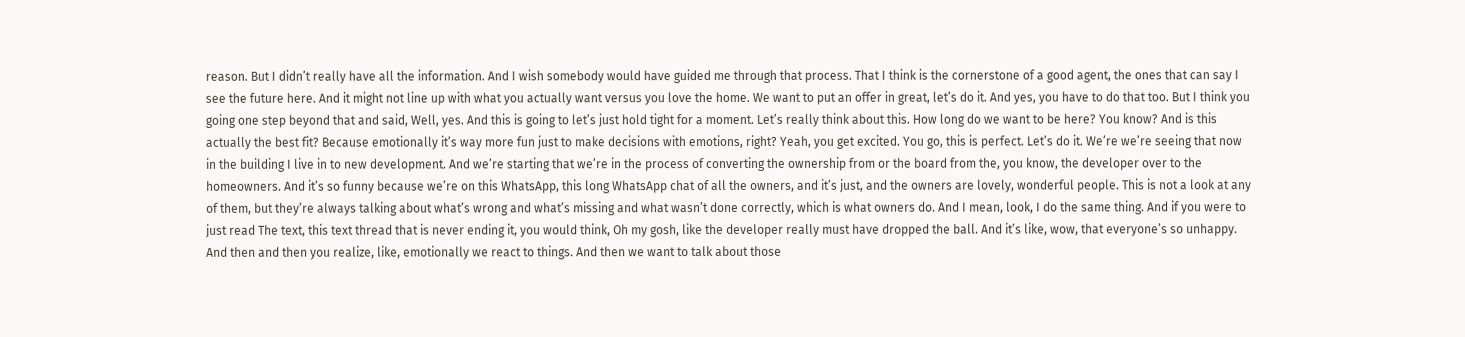reason. But I didn’t really have all the information. And I wish somebody would have guided me through that process. That I think is the cornerstone of a good agent, the ones that can say I see the future here. And it might not line up with what you actually want versus you love the home. We want to put an offer in great, let’s do it. And yes, you have to do that too. But I think you going one step beyond that and said, Well, yes. And this is going to let’s just hold tight for a moment. Let’s really think about this. How long do we want to be here? You know? And is this actually the best fit? Because emotionally it’s way more fun just to make decisions with emotions, right? Yeah, you get excited. You go, this is perfect. Let’s do it. We’re we’re seeing that now in the building I live in to new development. And we’re starting that we’re in the process of converting the ownership from or the board from the, you know, the developer over to the homeowners. And it’s so funny because we’re on this WhatsApp, this long WhatsApp chat of all the owners, and it’s just, and the owners are lovely, wonderful people. This is not a look at any of them, but they’re always talking about what’s wrong and what’s missing and what wasn’t done correctly, which is what owners do. And I mean, look, I do the same thing. And if you were to just read The text, this text thread that is never ending it, you would think, Oh my gosh, like the developer really must have dropped the ball. And it’s like, wow, that everyone’s so unhappy. And then and then you realize, like, emotionally we react to things. And then we want to talk about those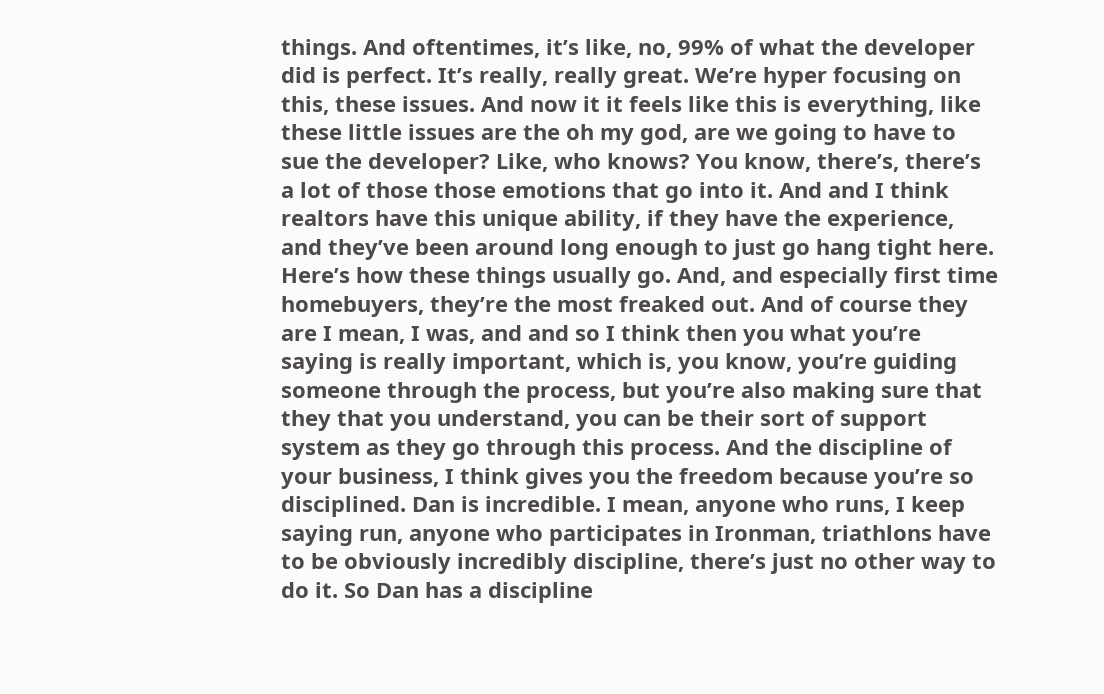things. And oftentimes, it’s like, no, 99% of what the developer did is perfect. It’s really, really great. We’re hyper focusing on this, these issues. And now it it feels like this is everything, like these little issues are the oh my god, are we going to have to sue the developer? Like, who knows? You know, there’s, there’s a lot of those those emotions that go into it. And and I think realtors have this unique ability, if they have the experience, and they’ve been around long enough to just go hang tight here. Here’s how these things usually go. And, and especially first time homebuyers, they’re the most freaked out. And of course they are I mean, I was, and and so I think then you what you’re saying is really important, which is, you know, you’re guiding someone through the process, but you’re also making sure that they that you understand, you can be their sort of support system as they go through this process. And the discipline of your business, I think gives you the freedom because you’re so disciplined. Dan is incredible. I mean, anyone who runs, I keep saying run, anyone who participates in Ironman, triathlons have to be obviously incredibly discipline, there’s just no other way to do it. So Dan has a discipline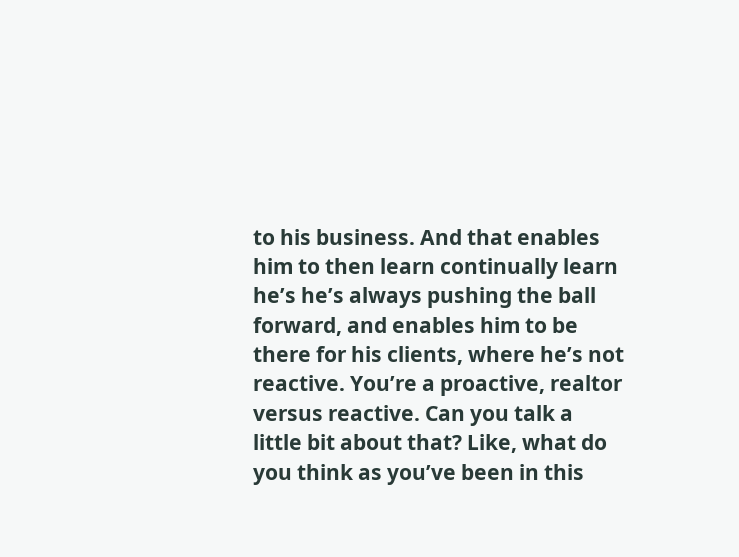to his business. And that enables him to then learn continually learn he’s he’s always pushing the ball forward, and enables him to be there for his clients, where he’s not reactive. You’re a proactive, realtor versus reactive. Can you talk a little bit about that? Like, what do you think as you’ve been in this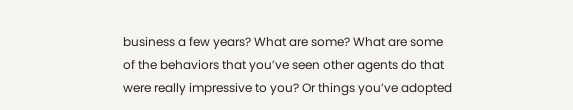business a few years? What are some? What are some of the behaviors that you’ve seen other agents do that were really impressive to you? Or things you’ve adopted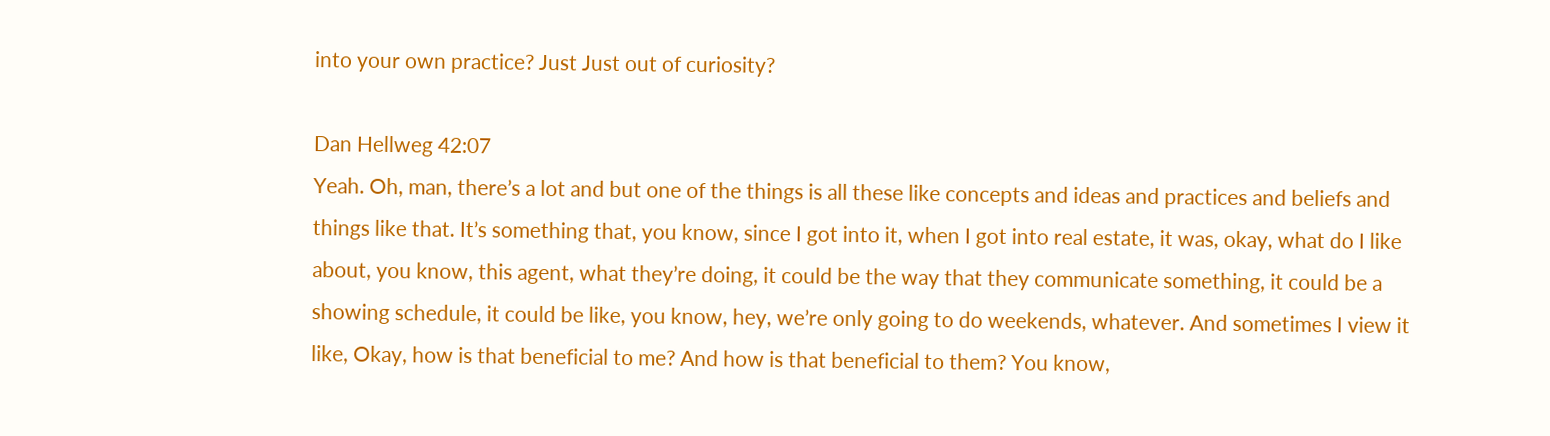into your own practice? Just Just out of curiosity?

Dan Hellweg 42:07
Yeah. Oh, man, there’s a lot and but one of the things is all these like concepts and ideas and practices and beliefs and things like that. It’s something that, you know, since I got into it, when I got into real estate, it was, okay, what do I like about, you know, this agent, what they’re doing, it could be the way that they communicate something, it could be a showing schedule, it could be like, you know, hey, we’re only going to do weekends, whatever. And sometimes I view it like, Okay, how is that beneficial to me? And how is that beneficial to them? You know,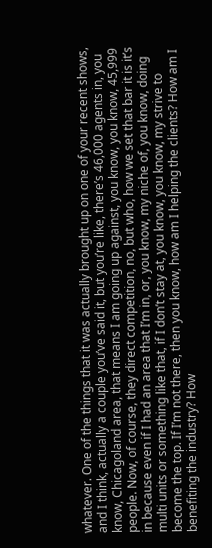whatever. One of the things that it was actually brought up on one of your recent shows, and I think, actually a couple you’ve said it, but you’re like, there’s 46,000 agents in, you know, Chicagoland area, that means I am going up against, you know, you know, 45,999 people. Now, of course, they direct competition, no, but who, how we set that bar it is it’s in because even if I had an area that I’m in, or, you know, my niche of, you know, doing multi units or something like that, if I don’t stay at, you know, you know, my strive to become the top. If I’m not there, then you know, how am I helping the clients? How am I benefiting the industry? How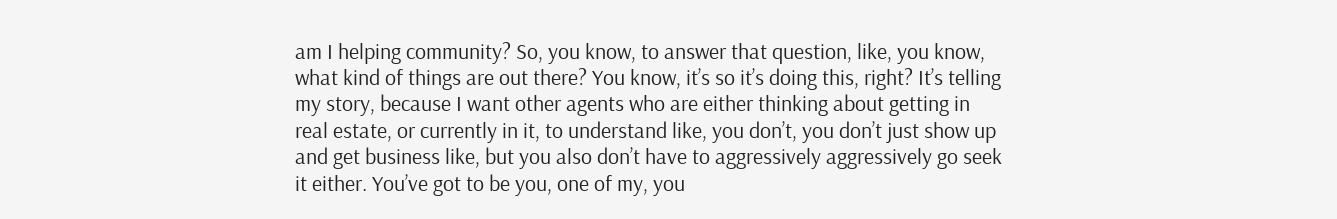am I helping community? So, you know, to answer that question, like, you know, what kind of things are out there? You know, it’s so it’s doing this, right? It’s telling my story, because I want other agents who are either thinking about getting in real estate, or currently in it, to understand like, you don’t, you don’t just show up and get business like, but you also don’t have to aggressively aggressively go seek it either. You’ve got to be you, one of my, you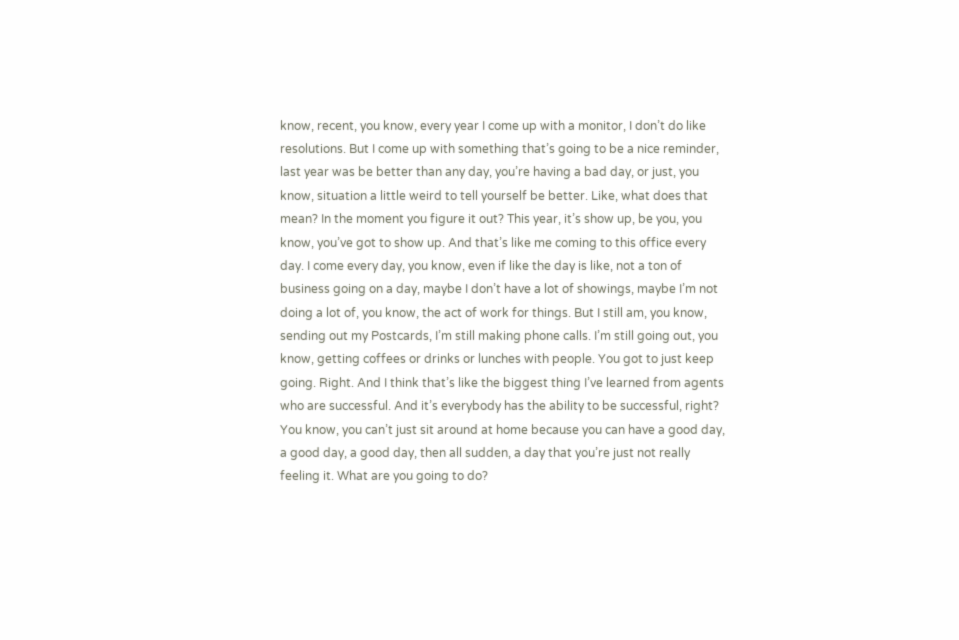know, recent, you know, every year I come up with a monitor, I don’t do like resolutions. But I come up with something that’s going to be a nice reminder, last year was be better than any day, you’re having a bad day, or just, you know, situation a little weird to tell yourself be better. Like, what does that mean? In the moment you figure it out? This year, it’s show up, be you, you know, you’ve got to show up. And that’s like me coming to this office every day. I come every day, you know, even if like the day is like, not a ton of business going on a day, maybe I don’t have a lot of showings, maybe I’m not doing a lot of, you know, the act of work for things. But I still am, you know, sending out my Postcards, I’m still making phone calls. I’m still going out, you know, getting coffees or drinks or lunches with people. You got to just keep going. Right. And I think that’s like the biggest thing I’ve learned from agents who are successful. And it’s everybody has the ability to be successful, right? You know, you can’t just sit around at home because you can have a good day, a good day, a good day, then all sudden, a day that you’re just not really feeling it. What are you going to do?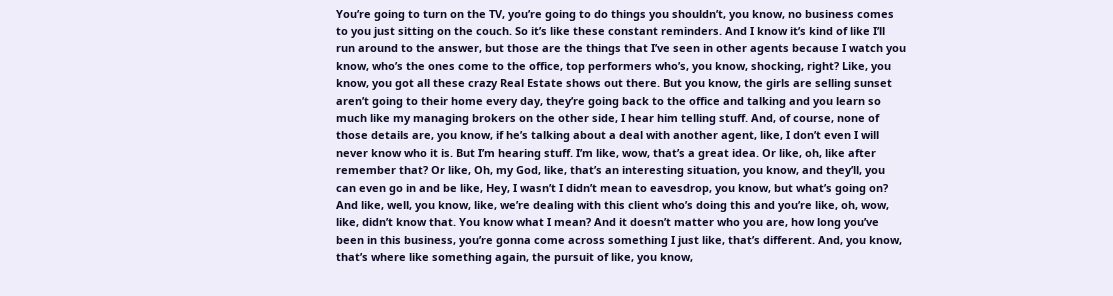You’re going to turn on the TV, you’re going to do things you shouldn’t, you know, no business comes to you just sitting on the couch. So it’s like these constant reminders. And I know it’s kind of like I’ll run around to the answer, but those are the things that I’ve seen in other agents because I watch you know, who’s the ones come to the office, top performers who’s, you know, shocking, right? Like, you know, you got all these crazy Real Estate shows out there. But you know, the girls are selling sunset aren’t going to their home every day, they’re going back to the office and talking and you learn so much like my managing brokers on the other side, I hear him telling stuff. And, of course, none of those details are, you know, if he’s talking about a deal with another agent, like, I don’t even I will never know who it is. But I’m hearing stuff. I’m like, wow, that’s a great idea. Or like, oh, like after remember that? Or like, Oh, my God, like, that’s an interesting situation, you know, and they’ll, you can even go in and be like, Hey, I wasn’t I didn’t mean to eavesdrop, you know, but what’s going on? And like, well, you know, like, we’re dealing with this client who’s doing this and you’re like, oh, wow, like, didn’t know that. You know what I mean? And it doesn’t matter who you are, how long you’ve been in this business, you’re gonna come across something I just like, that’s different. And, you know, that’s where like something again, the pursuit of like, you know,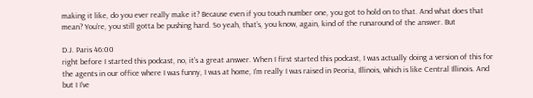making it like, do you ever really make it? Because even if you touch number one, you got to hold on to that. And what does that mean? You’re, you still gotta be pushing hard. So yeah, that’s, you know, again, kind of the runaround of the answer. But

D.J. Paris 46:00
right before I started this podcast, no, it’s a great answer. When I first started this podcast, I was actually doing a version of this for the agents in our office where I was funny, I was at home, I’m really I was raised in Peoria, Illinois, which is like Central Illinois. And but I I’ve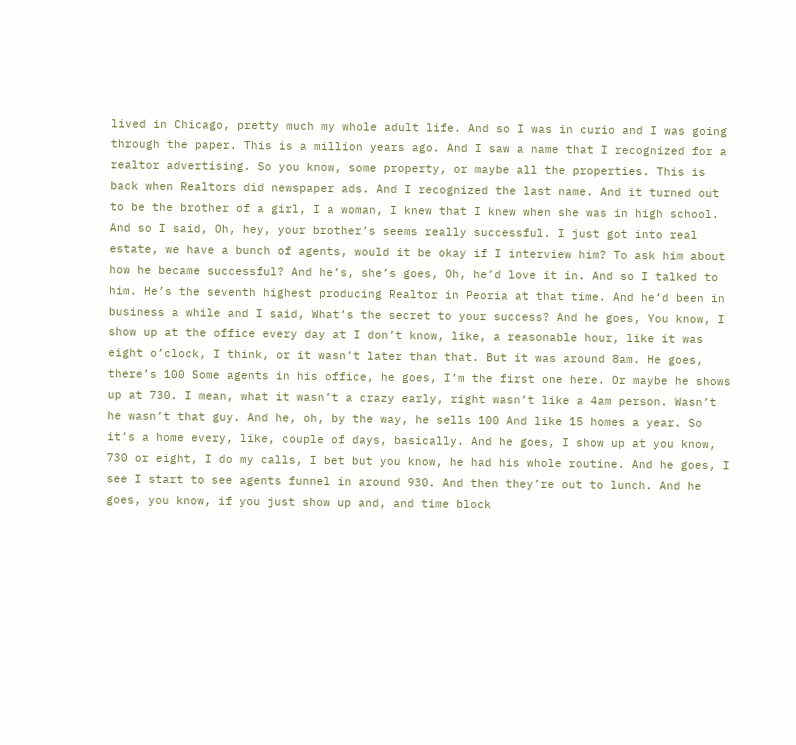lived in Chicago, pretty much my whole adult life. And so I was in curio and I was going through the paper. This is a million years ago. And I saw a name that I recognized for a realtor advertising. So you know, some property, or maybe all the properties. This is back when Realtors did newspaper ads. And I recognized the last name. And it turned out to be the brother of a girl, I a woman, I knew that I knew when she was in high school. And so I said, Oh, hey, your brother’s seems really successful. I just got into real estate, we have a bunch of agents, would it be okay if I interview him? To ask him about how he became successful? And he’s, she’s goes, Oh, he’d love it in. And so I talked to him. He’s the seventh highest producing Realtor in Peoria at that time. And he’d been in business a while and I said, What’s the secret to your success? And he goes, You know, I show up at the office every day at I don’t know, like, a reasonable hour, like it was eight o’clock, I think, or it wasn’t later than that. But it was around 8am. He goes, there’s 100 Some agents in his office, he goes, I’m the first one here. Or maybe he shows up at 730. I mean, what it wasn’t a crazy early, right wasn’t like a 4am person. Wasn’t he wasn’t that guy. And he, oh, by the way, he sells 100 And like 15 homes a year. So it’s a home every, like, couple of days, basically. And he goes, I show up at you know, 730 or eight, I do my calls, I bet but you know, he had his whole routine. And he goes, I see I start to see agents funnel in around 930. And then they’re out to lunch. And he goes, you know, if you just show up and, and time block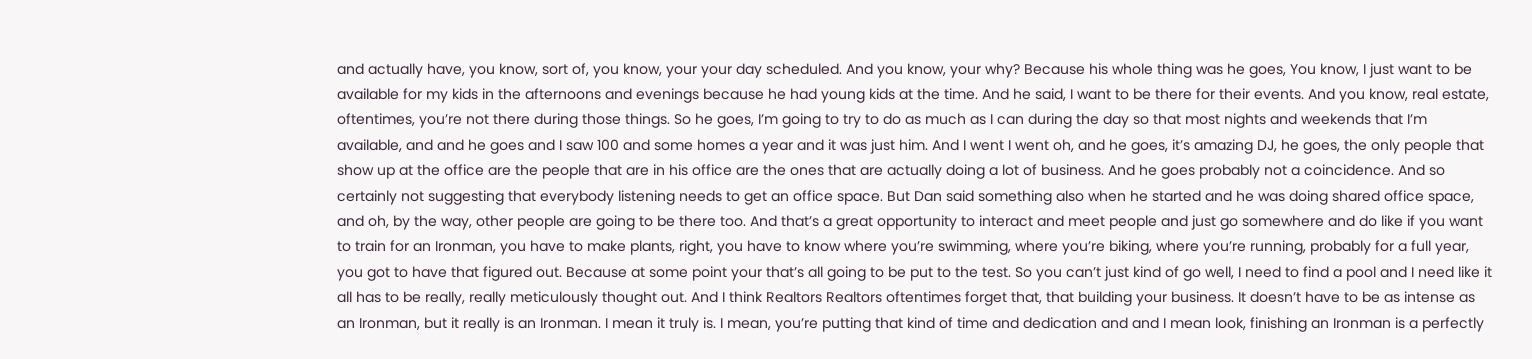and actually have, you know, sort of, you know, your your day scheduled. And you know, your why? Because his whole thing was he goes, You know, I just want to be available for my kids in the afternoons and evenings because he had young kids at the time. And he said, I want to be there for their events. And you know, real estate, oftentimes, you’re not there during those things. So he goes, I’m going to try to do as much as I can during the day so that most nights and weekends that I’m available, and and he goes and I saw 100 and some homes a year and it was just him. And I went I went oh, and he goes, it’s amazing DJ, he goes, the only people that show up at the office are the people that are in his office are the ones that are actually doing a lot of business. And he goes probably not a coincidence. And so certainly not suggesting that everybody listening needs to get an office space. But Dan said something also when he started and he was doing shared office space, and oh, by the way, other people are going to be there too. And that’s a great opportunity to interact and meet people and just go somewhere and do like if you want to train for an Ironman, you have to make plants, right, you have to know where you’re swimming, where you’re biking, where you’re running, probably for a full year, you got to have that figured out. Because at some point your that’s all going to be put to the test. So you can’t just kind of go well, I need to find a pool and I need like it all has to be really, really meticulously thought out. And I think Realtors Realtors oftentimes forget that, that building your business. It doesn’t have to be as intense as an Ironman, but it really is an Ironman. I mean it truly is. I mean, you’re putting that kind of time and dedication and and I mean look, finishing an Ironman is a perfectly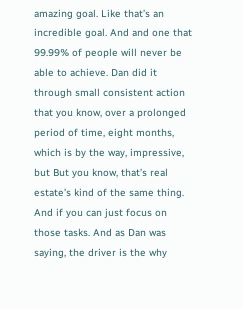amazing goal. Like that’s an incredible goal. And and one that 99.99% of people will never be able to achieve. Dan did it through small consistent action that you know, over a prolonged period of time, eight months, which is by the way, impressive, but But you know, that’s real estate’s kind of the same thing. And if you can just focus on those tasks. And as Dan was saying, the driver is the why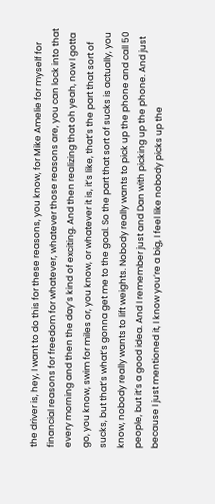the driver is, hey, I want to do this for these reasons, you know, for Mike Amelie for myself for financial reasons for freedom for whatever, whatever those reasons are, you can lock into that every morning and then the day’s kind of exciting. And then realizing that oh yeah, now I gotta go, you know, swim for miles or, you know, or whatever it is, it’s like, that’s the part that sort of sucks, but that’s what’s gonna get me to the goal. So the part that sort of sucks is actually, you know, nobody really wants to lift weights. Nobody really wants to pick up the phone and call 50 people, but it’s a good idea. And I remember just and Dan with picking up the phone. And just because I just mentioned it, I know you’re a big, I feel like nobody picks up the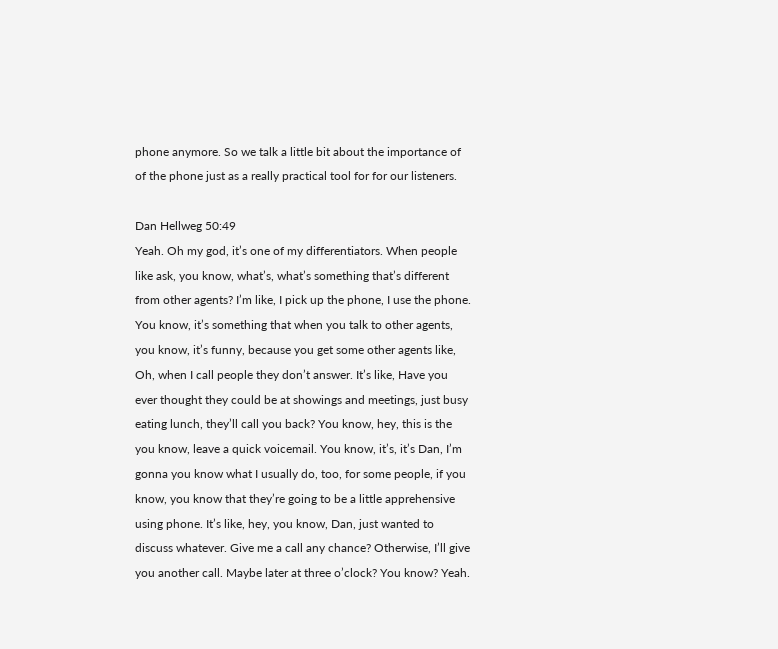phone anymore. So we talk a little bit about the importance of of the phone just as a really practical tool for for our listeners.

Dan Hellweg 50:49
Yeah. Oh my god, it’s one of my differentiators. When people like ask, you know, what’s, what’s something that’s different from other agents? I’m like, I pick up the phone, I use the phone. You know, it’s something that when you talk to other agents, you know, it’s funny, because you get some other agents like, Oh, when I call people they don’t answer. It’s like, Have you ever thought they could be at showings and meetings, just busy eating lunch, they’ll call you back? You know, hey, this is the you know, leave a quick voicemail. You know, it’s, it’s Dan, I’m gonna you know what I usually do, too, for some people, if you know, you know that they’re going to be a little apprehensive using phone. It’s like, hey, you know, Dan, just wanted to discuss whatever. Give me a call any chance? Otherwise, I’ll give you another call. Maybe later at three o’clock? You know? Yeah.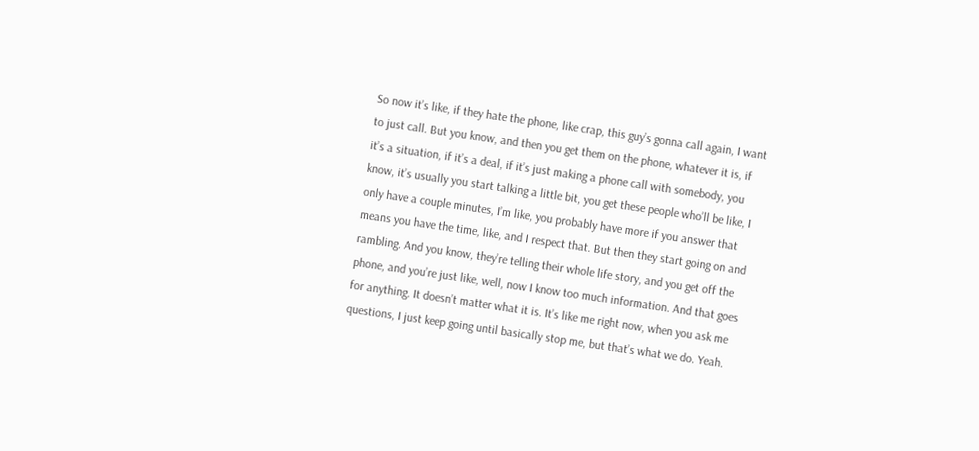So now it’s like, if they hate the phone, like crap, this guy’s gonna call again, I want to just call. But you know, and then you get them on the phone, whatever it is, if it’s a situation, if it’s a deal, if it’s just making a phone call with somebody, you know, it’s usually you start talking a little bit, you get these people who’ll be like, I only have a couple minutes, I’m like, you probably have more if you answer that means you have the time, like, and I respect that. But then they start going on and rambling. And you know, they’re telling their whole life story, and you get off the phone, and you’re just like, well, now I know too much information. And that goes for anything. It doesn’t matter what it is. It’s like me right now, when you ask me questions, I just keep going until basically stop me, but that’s what we do. Yeah.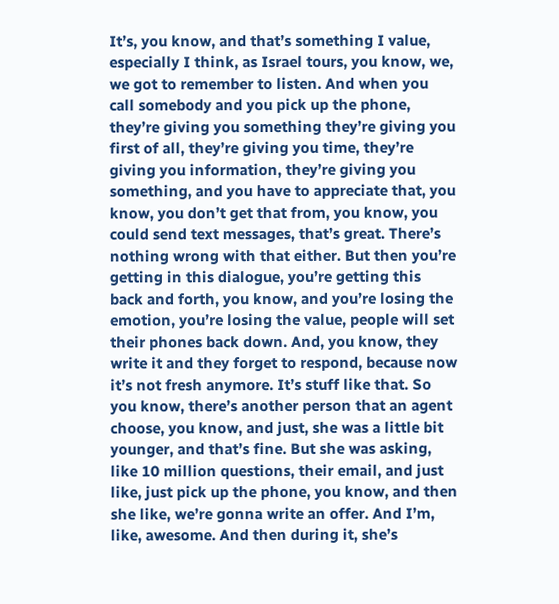It’s, you know, and that’s something I value, especially I think, as Israel tours, you know, we, we got to remember to listen. And when you call somebody and you pick up the phone, they’re giving you something they’re giving you first of all, they’re giving you time, they’re giving you information, they’re giving you something, and you have to appreciate that, you know, you don’t get that from, you know, you could send text messages, that’s great. There’s nothing wrong with that either. But then you’re getting in this dialogue, you’re getting this back and forth, you know, and you’re losing the emotion, you’re losing the value, people will set their phones back down. And, you know, they write it and they forget to respond, because now it’s not fresh anymore. It’s stuff like that. So you know, there’s another person that an agent choose, you know, and just, she was a little bit younger, and that’s fine. But she was asking, like 10 million questions, their email, and just like, just pick up the phone, you know, and then she like, we’re gonna write an offer. And I’m, like, awesome. And then during it, she’s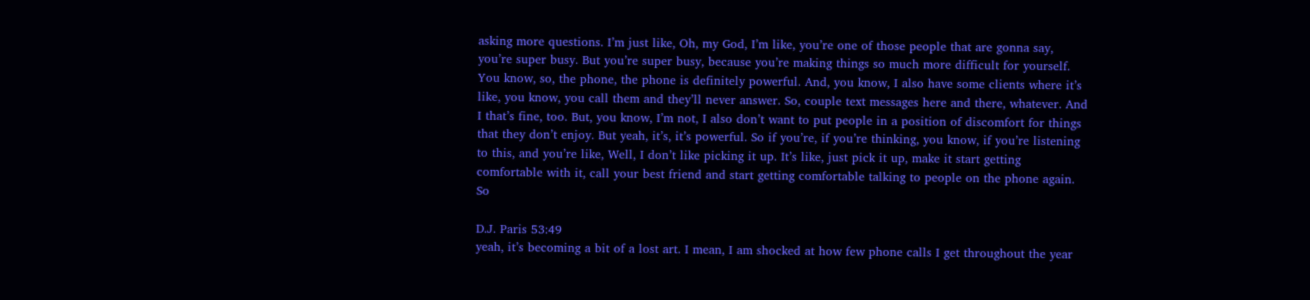asking more questions. I’m just like, Oh, my God, I’m like, you’re one of those people that are gonna say, you’re super busy. But you’re super busy, because you’re making things so much more difficult for yourself. You know, so, the phone, the phone is definitely powerful. And, you know, I also have some clients where it’s like, you know, you call them and they’ll never answer. So, couple text messages here and there, whatever. And I that’s fine, too. But, you know, I’m not, I also don’t want to put people in a position of discomfort for things that they don’t enjoy. But yeah, it’s, it’s powerful. So if you’re, if you’re thinking, you know, if you’re listening to this, and you’re like, Well, I don’t like picking it up. It’s like, just pick it up, make it start getting comfortable with it, call your best friend and start getting comfortable talking to people on the phone again. So

D.J. Paris 53:49
yeah, it’s becoming a bit of a lost art. I mean, I am shocked at how few phone calls I get throughout the year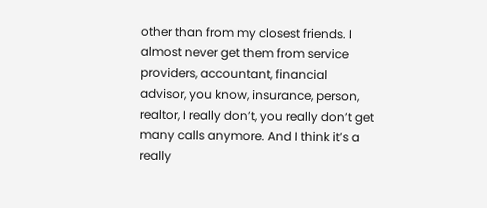other than from my closest friends. I almost never get them from service providers, accountant, financial advisor, you know, insurance, person, realtor, I really don’t, you really don’t get many calls anymore. And I think it’s a really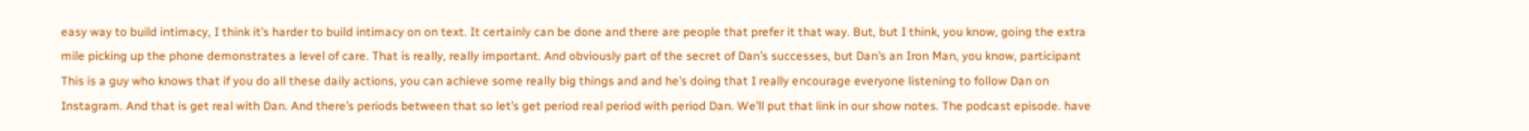easy way to build intimacy, I think it’s harder to build intimacy on on text. It certainly can be done and there are people that prefer it that way. But, but I think, you know, going the extra mile picking up the phone demonstrates a level of care. That is really, really important. And obviously part of the secret of Dan’s successes, but Dan’s an Iron Man, you know, participant This is a guy who knows that if you do all these daily actions, you can achieve some really big things and and he’s doing that I really encourage everyone listening to follow Dan on Instagram. And that is get real with Dan. And there’s periods between that so let’s get period real period with period Dan. We’ll put that link in our show notes. The podcast episode. have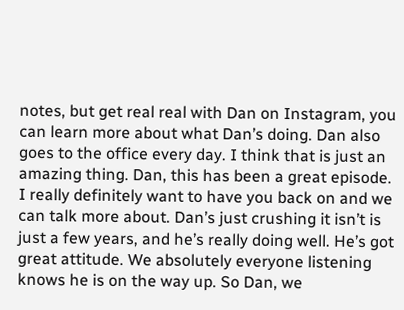notes, but get real real with Dan on Instagram, you can learn more about what Dan’s doing. Dan also goes to the office every day. I think that is just an amazing thing. Dan, this has been a great episode. I really definitely want to have you back on and we can talk more about. Dan’s just crushing it isn’t is just a few years, and he’s really doing well. He’s got great attitude. We absolutely everyone listening knows he is on the way up. So Dan, we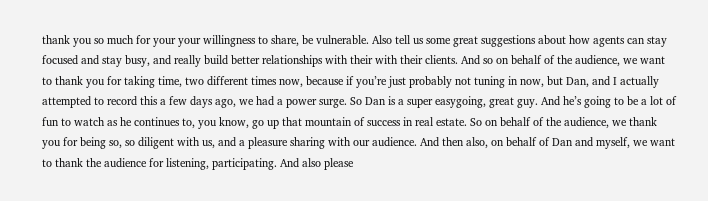thank you so much for your your willingness to share, be vulnerable. Also tell us some great suggestions about how agents can stay focused and stay busy, and really build better relationships with their with their clients. And so on behalf of the audience, we want to thank you for taking time, two different times now, because if you’re just probably not tuning in now, but Dan, and I actually attempted to record this a few days ago, we had a power surge. So Dan is a super easygoing, great guy. And he’s going to be a lot of fun to watch as he continues to, you know, go up that mountain of success in real estate. So on behalf of the audience, we thank you for being so, so diligent with us, and a pleasure sharing with our audience. And then also, on behalf of Dan and myself, we want to thank the audience for listening, participating. And also please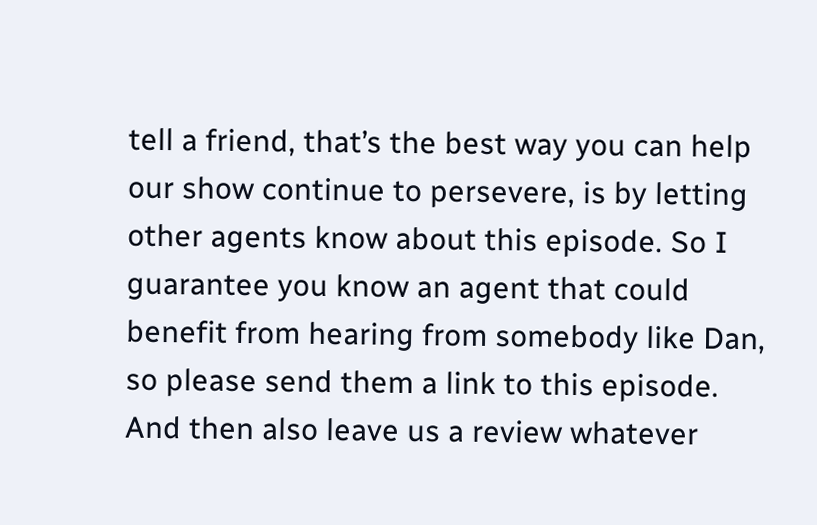tell a friend, that’s the best way you can help our show continue to persevere, is by letting other agents know about this episode. So I guarantee you know an agent that could benefit from hearing from somebody like Dan, so please send them a link to this episode. And then also leave us a review whatever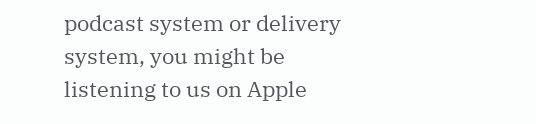podcast system or delivery system, you might be listening to us on Apple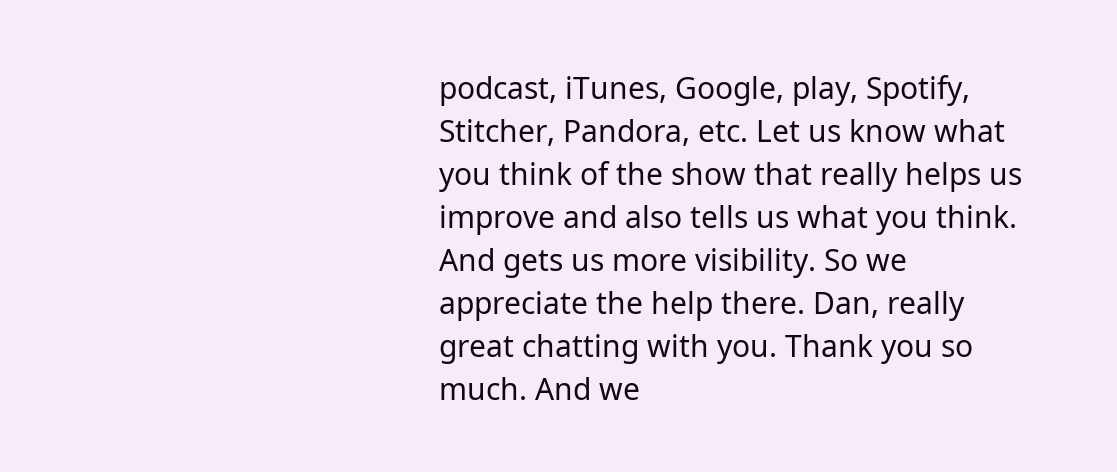podcast, iTunes, Google, play, Spotify, Stitcher, Pandora, etc. Let us know what you think of the show that really helps us improve and also tells us what you think. And gets us more visibility. So we appreciate the help there. Dan, really great chatting with you. Thank you so much. And we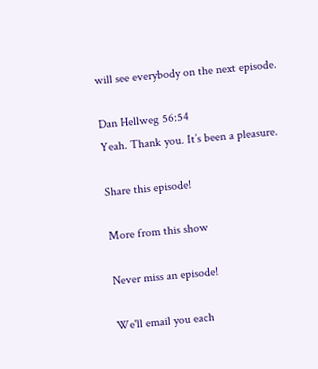will see everybody on the next episode.

Dan Hellweg 56:54
Yeah. Thank you. It’s been a pleasure.

Share this episode!

More from this show

Never miss an episode!

We'll email you each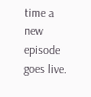time a new episode goes live.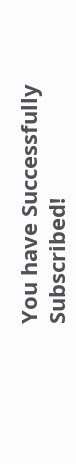You have Successfully Subscribed!